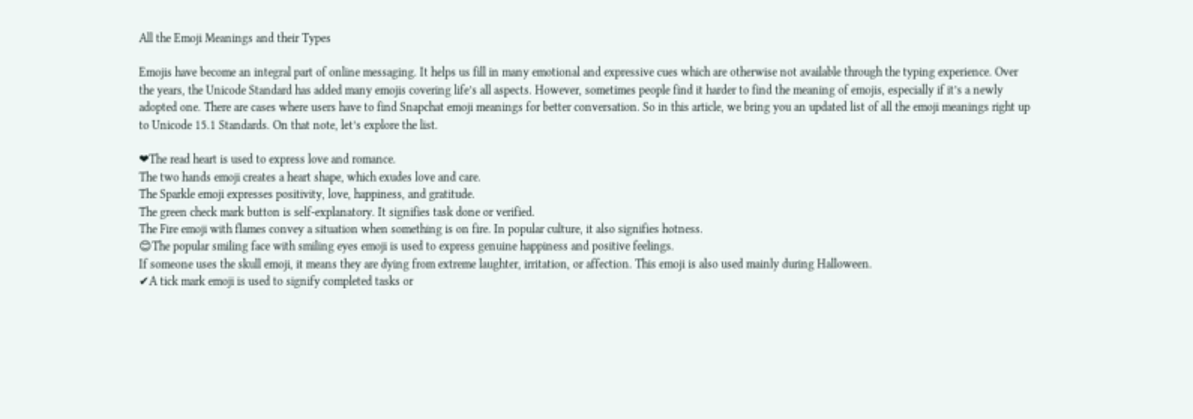All the Emoji Meanings and their Types

Emojis have become an integral part of online messaging. It helps us fill in many emotional and expressive cues which are otherwise not available through the typing experience. Over the years, the Unicode Standard has added many emojis covering life’s all aspects. However, sometimes people find it harder to find the meaning of emojis, especially if it’s a newly adopted one. There are cases where users have to find Snapchat emoji meanings for better conversation. So in this article, we bring you an updated list of all the emoji meanings right up to Unicode 15.1 Standards. On that note, let’s explore the list.

❤The read heart is used to express love and romance.
The two hands emoji creates a heart shape, which exudes love and care.
The Sparkle emoji expresses positivity, love, happiness, and gratitude.
The green check mark button is self-explanatory. It signifies task done or verified.
The Fire emoji with flames convey a situation when something is on fire. In popular culture, it also signifies hotness.
😊The popular smiling face with smiling eyes emoji is used to express genuine happiness and positive feelings.
If someone uses the skull emoji, it means they are dying from extreme laughter, irritation, or affection. This emoji is also used mainly during Halloween.
✔A tick mark emoji is used to signify completed tasks or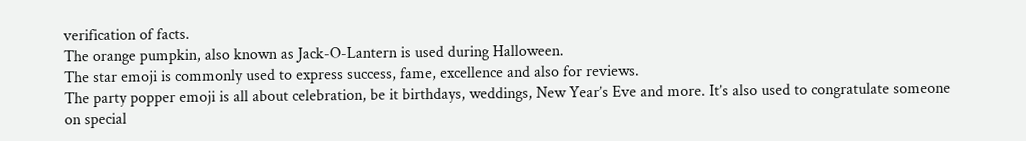verification of facts.
The orange pumpkin, also known as Jack-O-Lantern is used during Halloween.
The star emoji is commonly used to express success, fame, excellence and also for reviews.
The party popper emoji is all about celebration, be it birthdays, weddings, New Year’s Eve and more. It’s also used to congratulate someone on special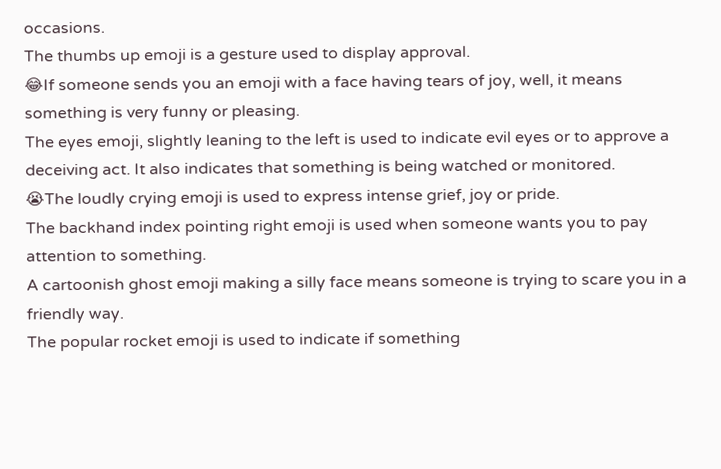occasions.
The thumbs up emoji is a gesture used to display approval.
😂If someone sends you an emoji with a face having tears of joy, well, it means something is very funny or pleasing.
The eyes emoji, slightly leaning to the left is used to indicate evil eyes or to approve a deceiving act. It also indicates that something is being watched or monitored.
😭The loudly crying emoji is used to express intense grief, joy or pride.
The backhand index pointing right emoji is used when someone wants you to pay attention to something.
A cartoonish ghost emoji making a silly face means someone is trying to scare you in a friendly way.
The popular rocket emoji is used to indicate if something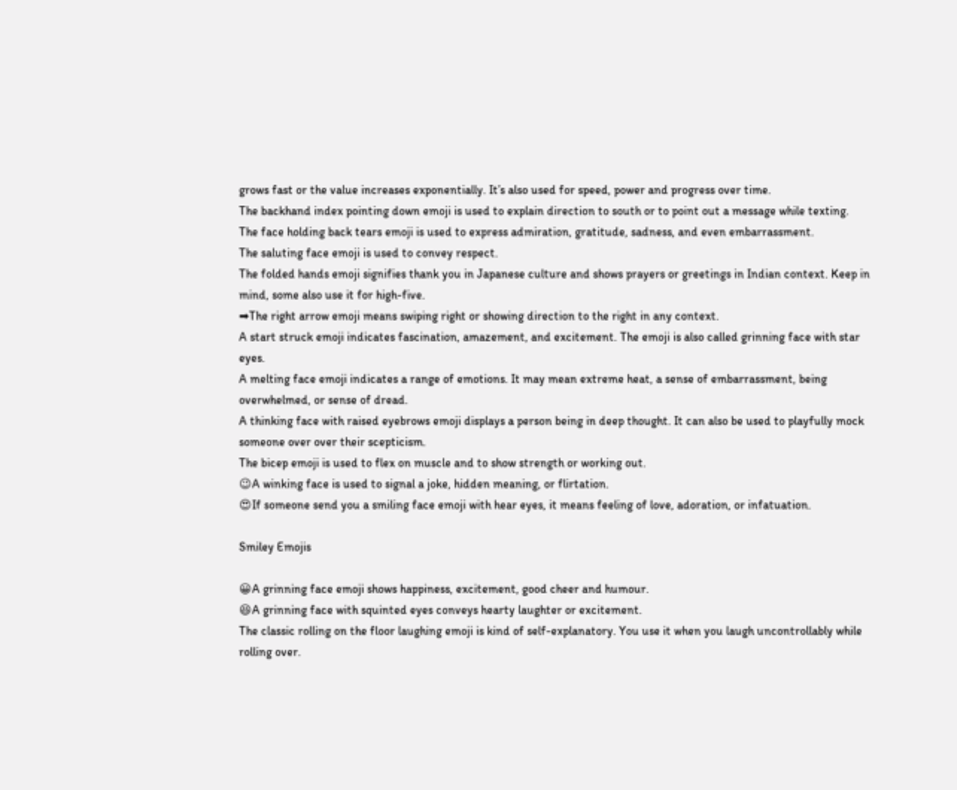grows fast or the value increases exponentially. It’s also used for speed, power and progress over time.
The backhand index pointing down emoji is used to explain direction to south or to point out a message while texting.
The face holding back tears emoji is used to express admiration, gratitude, sadness, and even embarrassment.
The saluting face emoji is used to convey respect.
The folded hands emoji signifies thank you in Japanese culture and shows prayers or greetings in Indian context. Keep in mind, some also use it for high-five.
➡The right arrow emoji means swiping right or showing direction to the right in any context.
A start struck emoji indicates fascination, amazement, and excitement. The emoji is also called grinning face with star eyes.
A melting face emoji indicates a range of emotions. It may mean extreme heat, a sense of embarrassment, being overwhelmed, or sense of dread.
A thinking face with raised eyebrows emoji displays a person being in deep thought. It can also be used to playfully mock someone over over their scepticism.
The bicep emoji is used to flex on muscle and to show strength or working out.
😉A winking face is used to signal a joke, hidden meaning, or flirtation.
😍If someone send you a smiling face emoji with hear eyes, it means feeling of love, adoration, or infatuation.

Smiley Emojis

😀A grinning face emoji shows happiness, excitement, good cheer and humour.
😆A grinning face with squinted eyes conveys hearty laughter or excitement.
The classic rolling on the floor laughing emoji is kind of self-explanatory. You use it when you laugh uncontrollably while rolling over.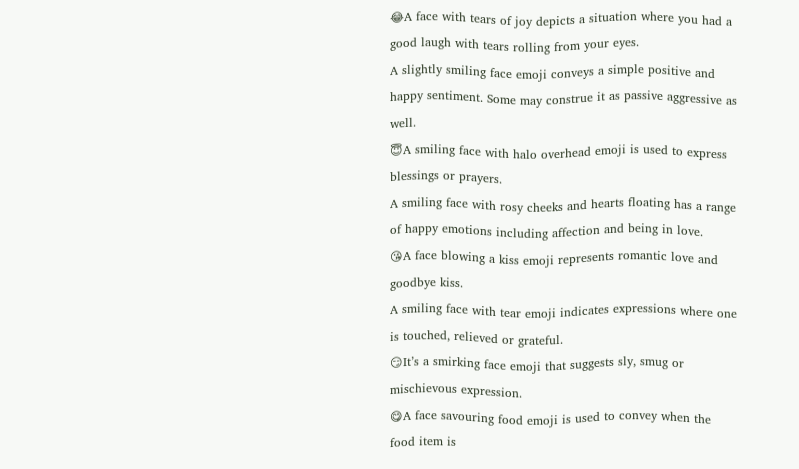😂A face with tears of joy depicts a situation where you had a good laugh with tears rolling from your eyes.
A slightly smiling face emoji conveys a simple positive and happy sentiment. Some may construe it as passive aggressive as well.
😇A smiling face with halo overhead emoji is used to express blessings or prayers.
A smiling face with rosy cheeks and hearts floating has a range of happy emotions including affection and being in love.
😘A face blowing a kiss emoji represents romantic love and goodbye kiss.
A smiling face with tear emoji indicates expressions where one is touched, relieved or grateful.
😏It’s a smirking face emoji that suggests sly, smug or mischievous expression.
😋A face savouring food emoji is used to convey when the food item is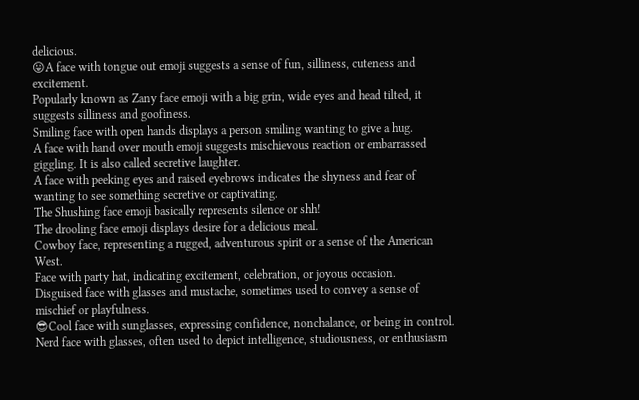delicious.
😛A face with tongue out emoji suggests a sense of fun, silliness, cuteness and excitement.
Popularly known as Zany face emoji with a big grin, wide eyes and head tilted, it suggests silliness and goofiness.
Smiling face with open hands displays a person smiling wanting to give a hug.
A face with hand over mouth emoji suggests mischievous reaction or embarrassed giggling. It is also called secretive laughter.
A face with peeking eyes and raised eyebrows indicates the shyness and fear of wanting to see something secretive or captivating.
The Shushing face emoji basically represents silence or shh!
The drooling face emoji displays desire for a delicious meal.
Cowboy face, representing a rugged, adventurous spirit or a sense of the American West.
Face with party hat, indicating excitement, celebration, or joyous occasion.
Disguised face with glasses and mustache, sometimes used to convey a sense of mischief or playfulness.
😎Cool face with sunglasses, expressing confidence, nonchalance, or being in control.
Nerd face with glasses, often used to depict intelligence, studiousness, or enthusiasm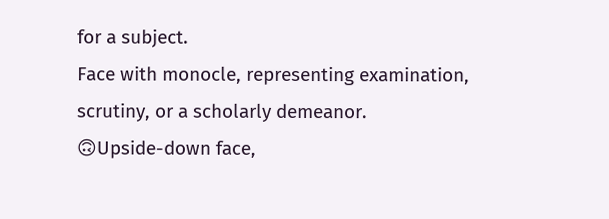for a subject.
Face with monocle, representing examination, scrutiny, or a scholarly demeanor.
🙃Upside-down face,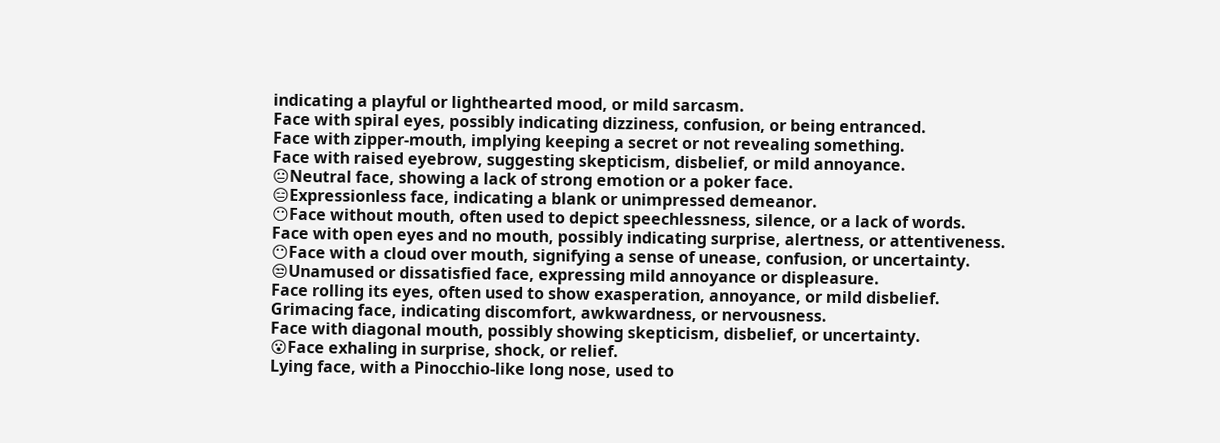indicating a playful or lighthearted mood, or mild sarcasm.
Face with spiral eyes, possibly indicating dizziness, confusion, or being entranced.
Face with zipper-mouth, implying keeping a secret or not revealing something.
Face with raised eyebrow, suggesting skepticism, disbelief, or mild annoyance.
😐Neutral face, showing a lack of strong emotion or a poker face.
😑Expressionless face, indicating a blank or unimpressed demeanor.
😶Face without mouth, often used to depict speechlessness, silence, or a lack of words.
Face with open eyes and no mouth, possibly indicating surprise, alertness, or attentiveness.
😶Face with a cloud over mouth, signifying a sense of unease, confusion, or uncertainty.
😒Unamused or dissatisfied face, expressing mild annoyance or displeasure.
Face rolling its eyes, often used to show exasperation, annoyance, or mild disbelief.
Grimacing face, indicating discomfort, awkwardness, or nervousness.
Face with diagonal mouth, possibly showing skepticism, disbelief, or uncertainty.
😮Face exhaling in surprise, shock, or relief.
Lying face, with a Pinocchio-like long nose, used to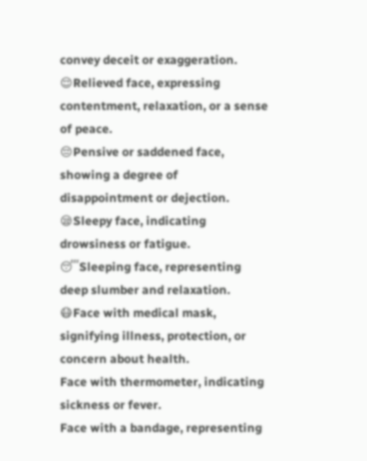convey deceit or exaggeration.
😌Relieved face, expressing contentment, relaxation, or a sense of peace.
😔Pensive or saddened face, showing a degree of disappointment or dejection.
😪Sleepy face, indicating drowsiness or fatigue.
😴Sleeping face, representing deep slumber and relaxation.
😷Face with medical mask, signifying illness, protection, or concern about health.
Face with thermometer, indicating sickness or fever.
Face with a bandage, representing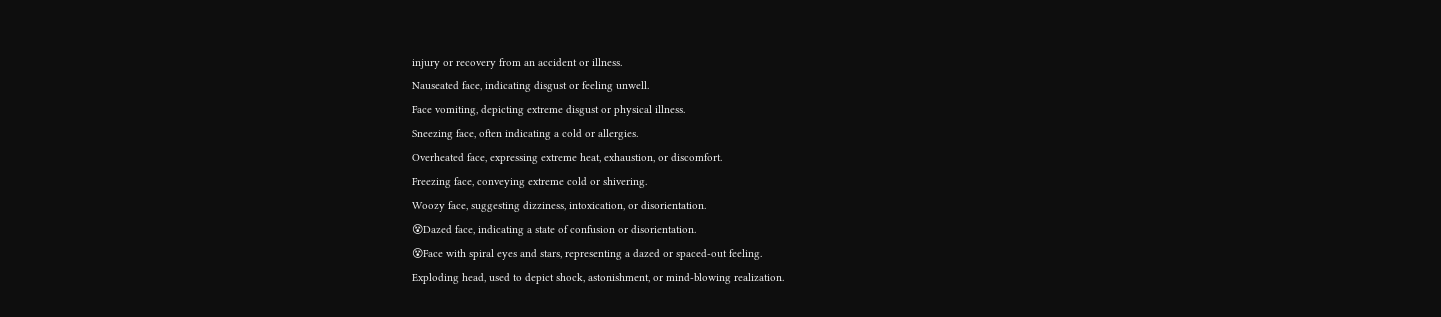injury or recovery from an accident or illness.
Nauseated face, indicating disgust or feeling unwell.
Face vomiting, depicting extreme disgust or physical illness.
Sneezing face, often indicating a cold or allergies.
Overheated face, expressing extreme heat, exhaustion, or discomfort.
Freezing face, conveying extreme cold or shivering.
Woozy face, suggesting dizziness, intoxication, or disorientation.
😵Dazed face, indicating a state of confusion or disorientation.
😵Face with spiral eyes and stars, representing a dazed or spaced-out feeling.
Exploding head, used to depict shock, astonishment, or mind-blowing realization.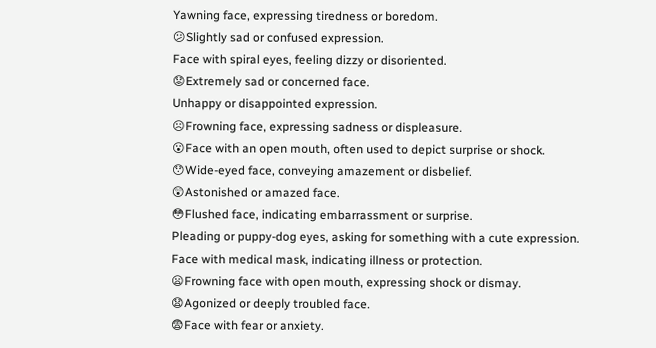Yawning face, expressing tiredness or boredom.
😕Slightly sad or confused expression.
Face with spiral eyes, feeling dizzy or disoriented.
😟Extremely sad or concerned face.
Unhappy or disappointed expression.
☹Frowning face, expressing sadness or displeasure.
😮Face with an open mouth, often used to depict surprise or shock.
😯Wide-eyed face, conveying amazement or disbelief.
😲Astonished or amazed face.
😳Flushed face, indicating embarrassment or surprise.
Pleading or puppy-dog eyes, asking for something with a cute expression.
Face with medical mask, indicating illness or protection.
😦Frowning face with open mouth, expressing shock or dismay.
😧Agonized or deeply troubled face.
😨Face with fear or anxiety.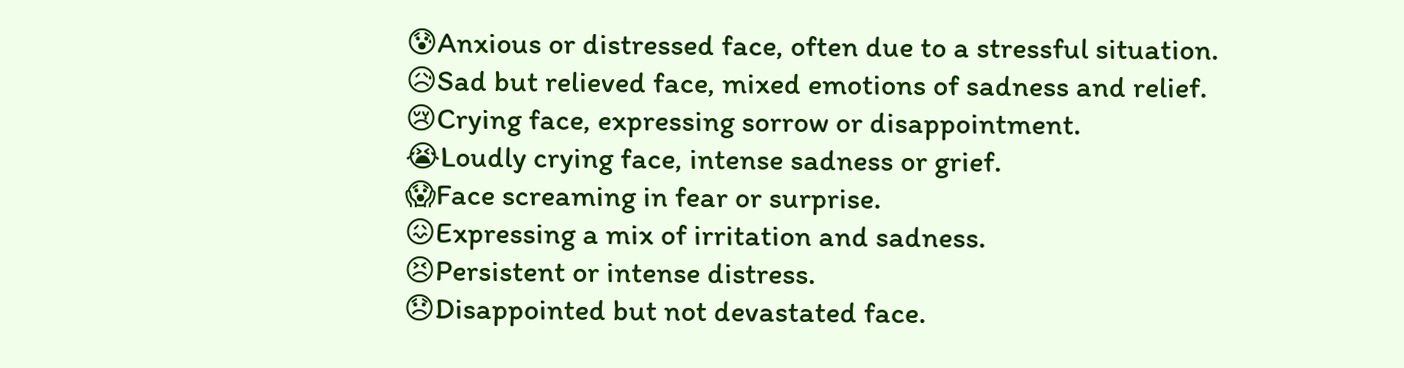😰Anxious or distressed face, often due to a stressful situation.
😥Sad but relieved face, mixed emotions of sadness and relief.
😢Crying face, expressing sorrow or disappointment.
😭Loudly crying face, intense sadness or grief.
😱Face screaming in fear or surprise.
😖Expressing a mix of irritation and sadness.
😣Persistent or intense distress.
😞Disappointed but not devastated face.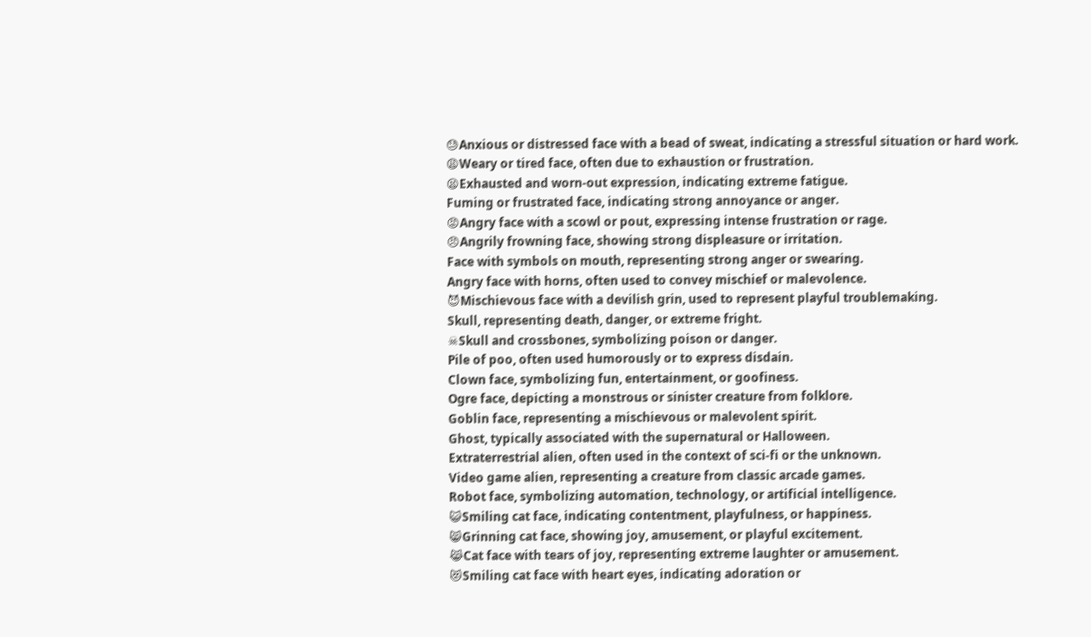😓Anxious or distressed face with a bead of sweat, indicating a stressful situation or hard work.
😩Weary or tired face, often due to exhaustion or frustration.
😫Exhausted and worn-out expression, indicating extreme fatigue.
Fuming or frustrated face, indicating strong annoyance or anger.
😡Angry face with a scowl or pout, expressing intense frustration or rage.
😠Angrily frowning face, showing strong displeasure or irritation.
Face with symbols on mouth, representing strong anger or swearing.
Angry face with horns, often used to convey mischief or malevolence.
😈Mischievous face with a devilish grin, used to represent playful troublemaking.
Skull, representing death, danger, or extreme fright.
☠Skull and crossbones, symbolizing poison or danger.
Pile of poo, often used humorously or to express disdain.
Clown face, symbolizing fun, entertainment, or goofiness.
Ogre face, depicting a monstrous or sinister creature from folklore.
Goblin face, representing a mischievous or malevolent spirit.
Ghost, typically associated with the supernatural or Halloween.
Extraterrestrial alien, often used in the context of sci-fi or the unknown.
Video game alien, representing a creature from classic arcade games.
Robot face, symbolizing automation, technology, or artificial intelligence.
😺Smiling cat face, indicating contentment, playfulness, or happiness.
😸Grinning cat face, showing joy, amusement, or playful excitement.
😹Cat face with tears of joy, representing extreme laughter or amusement.
😻Smiling cat face with heart eyes, indicating adoration or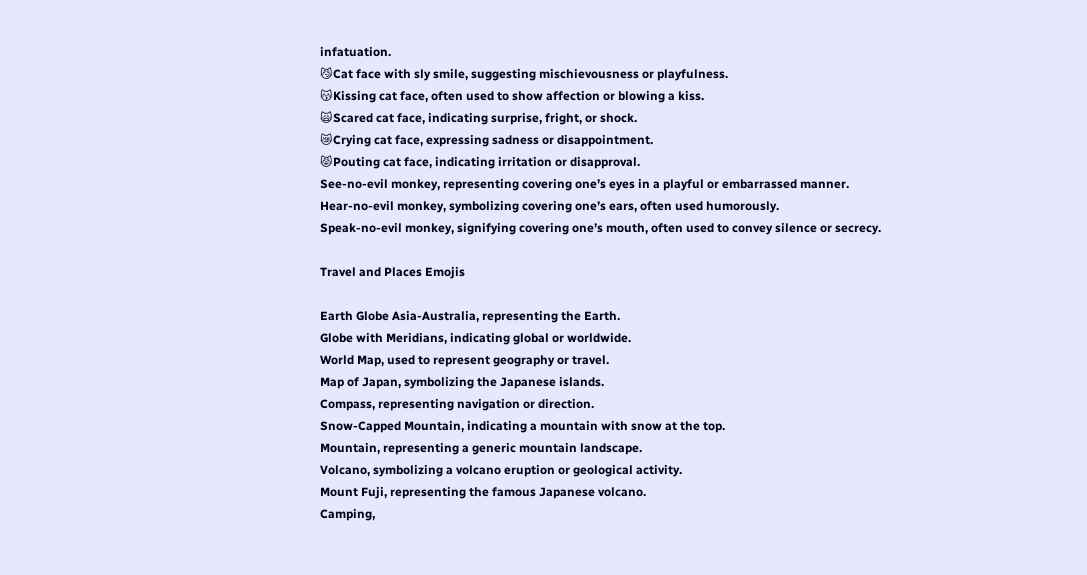infatuation.
😼Cat face with sly smile, suggesting mischievousness or playfulness.
😽Kissing cat face, often used to show affection or blowing a kiss.
🙀Scared cat face, indicating surprise, fright, or shock.
😿Crying cat face, expressing sadness or disappointment.
😾Pouting cat face, indicating irritation or disapproval.
See-no-evil monkey, representing covering one’s eyes in a playful or embarrassed manner.
Hear-no-evil monkey, symbolizing covering one’s ears, often used humorously.
Speak-no-evil monkey, signifying covering one’s mouth, often used to convey silence or secrecy.

Travel and Places Emojis

Earth Globe Asia-Australia, representing the Earth.
Globe with Meridians, indicating global or worldwide.
World Map, used to represent geography or travel.
Map of Japan, symbolizing the Japanese islands.
Compass, representing navigation or direction.
Snow-Capped Mountain, indicating a mountain with snow at the top.
Mountain, representing a generic mountain landscape.
Volcano, symbolizing a volcano eruption or geological activity.
Mount Fuji, representing the famous Japanese volcano.
Camping,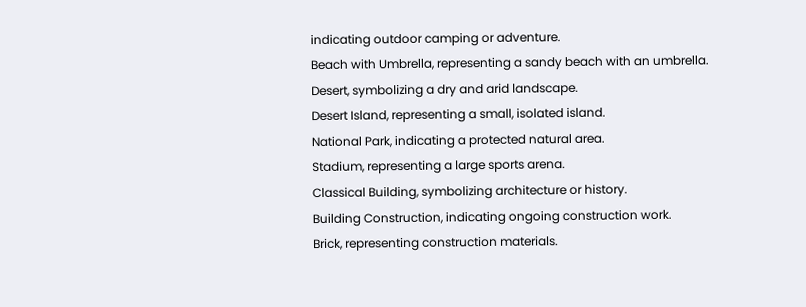indicating outdoor camping or adventure.
Beach with Umbrella, representing a sandy beach with an umbrella.
Desert, symbolizing a dry and arid landscape.
Desert Island, representing a small, isolated island.
National Park, indicating a protected natural area.
Stadium, representing a large sports arena.
Classical Building, symbolizing architecture or history.
Building Construction, indicating ongoing construction work.
Brick, representing construction materials.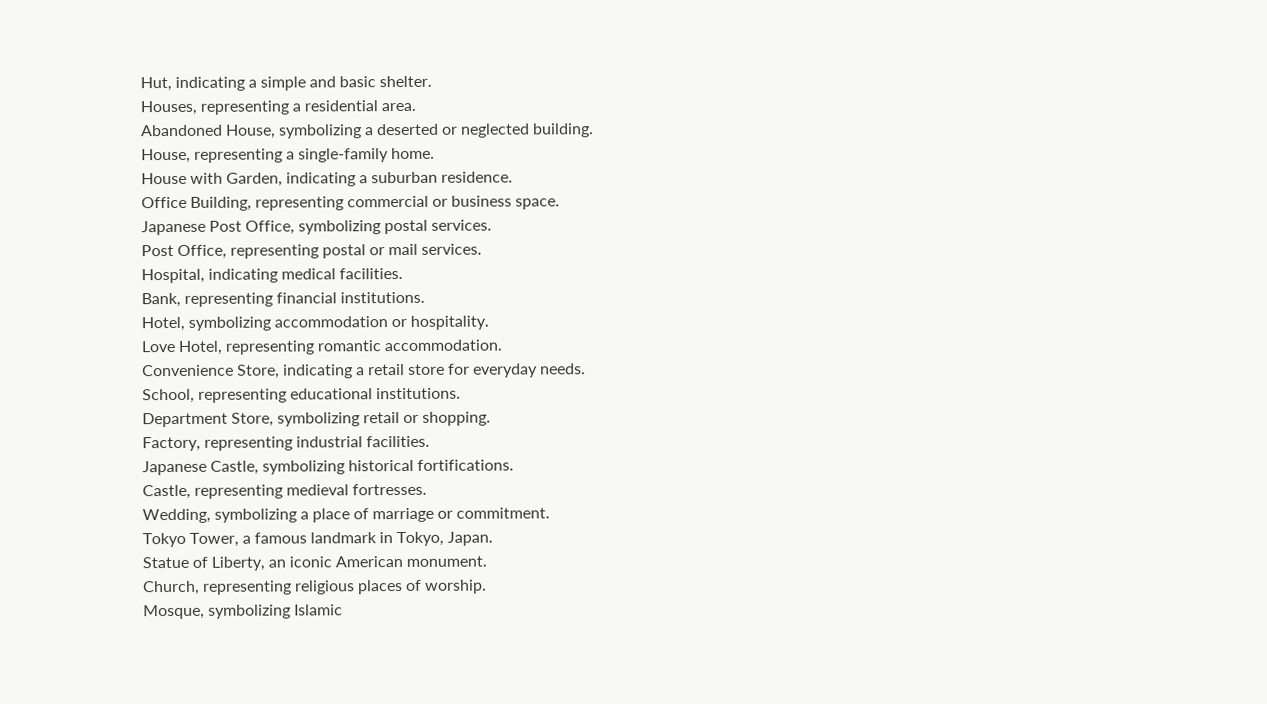Hut, indicating a simple and basic shelter.
Houses, representing a residential area.
Abandoned House, symbolizing a deserted or neglected building.
House, representing a single-family home.
House with Garden, indicating a suburban residence.
Office Building, representing commercial or business space.
Japanese Post Office, symbolizing postal services.
Post Office, representing postal or mail services.
Hospital, indicating medical facilities.
Bank, representing financial institutions.
Hotel, symbolizing accommodation or hospitality.
Love Hotel, representing romantic accommodation.
Convenience Store, indicating a retail store for everyday needs.
School, representing educational institutions.
Department Store, symbolizing retail or shopping.
Factory, representing industrial facilities.
Japanese Castle, symbolizing historical fortifications.
Castle, representing medieval fortresses.
Wedding, symbolizing a place of marriage or commitment.
Tokyo Tower, a famous landmark in Tokyo, Japan.
Statue of Liberty, an iconic American monument.
Church, representing religious places of worship.
Mosque, symbolizing Islamic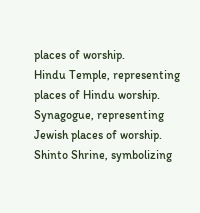places of worship.
Hindu Temple, representing places of Hindu worship.
Synagogue, representing Jewish places of worship.
Shinto Shrine, symbolizing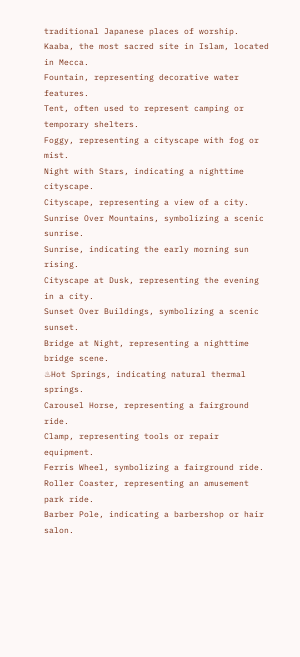traditional Japanese places of worship.
Kaaba, the most sacred site in Islam, located in Mecca.
Fountain, representing decorative water features.
Tent, often used to represent camping or temporary shelters.
Foggy, representing a cityscape with fog or mist.
Night with Stars, indicating a nighttime cityscape.
Cityscape, representing a view of a city.
Sunrise Over Mountains, symbolizing a scenic sunrise.
Sunrise, indicating the early morning sun rising.
Cityscape at Dusk, representing the evening in a city.
Sunset Over Buildings, symbolizing a scenic sunset.
Bridge at Night, representing a nighttime bridge scene.
♨Hot Springs, indicating natural thermal springs.
Carousel Horse, representing a fairground ride.
Clamp, representing tools or repair equipment.
Ferris Wheel, symbolizing a fairground ride.
Roller Coaster, representing an amusement park ride.
Barber Pole, indicating a barbershop or hair salon.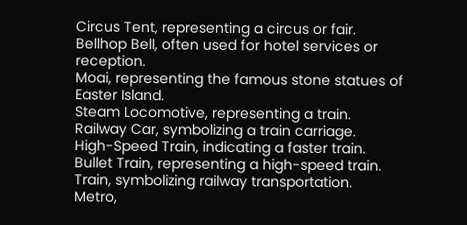Circus Tent, representing a circus or fair.
Bellhop Bell, often used for hotel services or reception.
Moai, representing the famous stone statues of Easter Island.
Steam Locomotive, representing a train.
Railway Car, symbolizing a train carriage.
High-Speed Train, indicating a faster train.
Bullet Train, representing a high-speed train.
Train, symbolizing railway transportation.
Metro,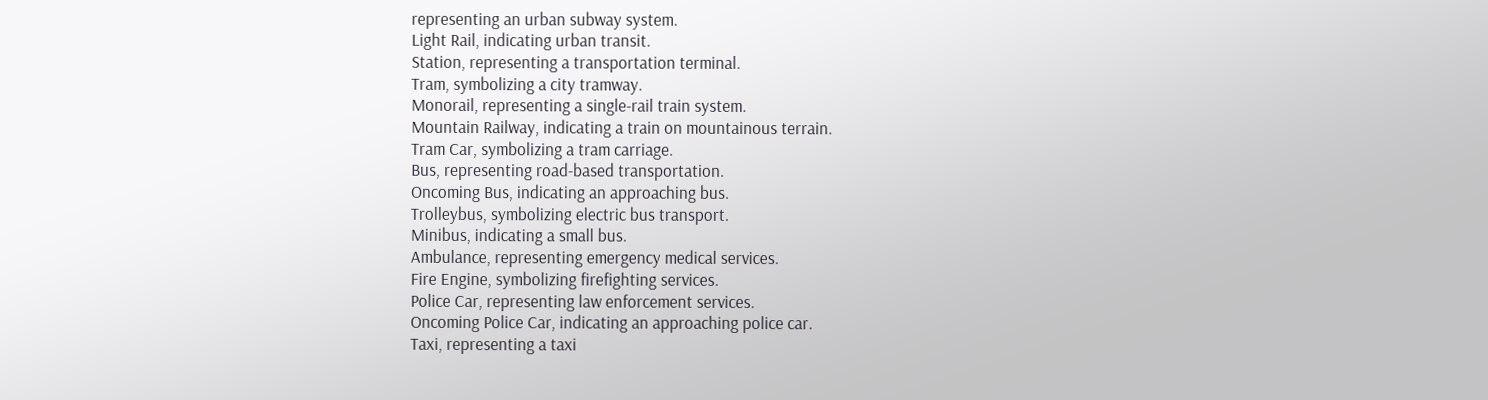representing an urban subway system.
Light Rail, indicating urban transit.
Station, representing a transportation terminal.
Tram, symbolizing a city tramway.
Monorail, representing a single-rail train system.
Mountain Railway, indicating a train on mountainous terrain.
Tram Car, symbolizing a tram carriage.
Bus, representing road-based transportation.
Oncoming Bus, indicating an approaching bus.
Trolleybus, symbolizing electric bus transport.
Minibus, indicating a small bus.
Ambulance, representing emergency medical services.
Fire Engine, symbolizing firefighting services.
Police Car, representing law enforcement services.
Oncoming Police Car, indicating an approaching police car.
Taxi, representing a taxi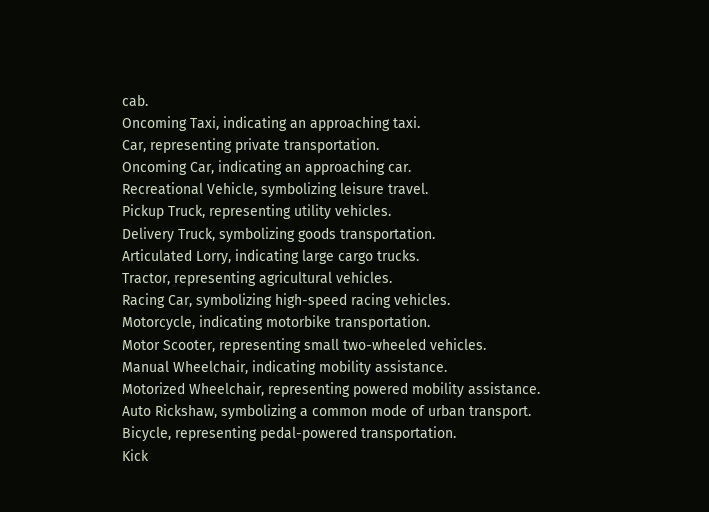cab.
Oncoming Taxi, indicating an approaching taxi.
Car, representing private transportation.
Oncoming Car, indicating an approaching car.
Recreational Vehicle, symbolizing leisure travel.
Pickup Truck, representing utility vehicles.
Delivery Truck, symbolizing goods transportation.
Articulated Lorry, indicating large cargo trucks.
Tractor, representing agricultural vehicles.
Racing Car, symbolizing high-speed racing vehicles.
Motorcycle, indicating motorbike transportation.
Motor Scooter, representing small two-wheeled vehicles.
Manual Wheelchair, indicating mobility assistance.
Motorized Wheelchair, representing powered mobility assistance.
Auto Rickshaw, symbolizing a common mode of urban transport.
Bicycle, representing pedal-powered transportation.
Kick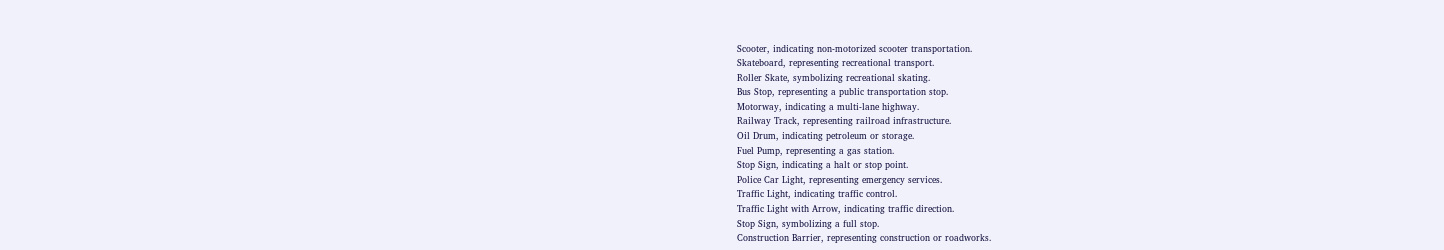Scooter, indicating non-motorized scooter transportation.
Skateboard, representing recreational transport.
Roller Skate, symbolizing recreational skating.
Bus Stop, representing a public transportation stop.
Motorway, indicating a multi-lane highway.
Railway Track, representing railroad infrastructure.
Oil Drum, indicating petroleum or storage.
Fuel Pump, representing a gas station.
Stop Sign, indicating a halt or stop point.
Police Car Light, representing emergency services.
Traffic Light, indicating traffic control.
Traffic Light with Arrow, indicating traffic direction.
Stop Sign, symbolizing a full stop.
Construction Barrier, representing construction or roadworks.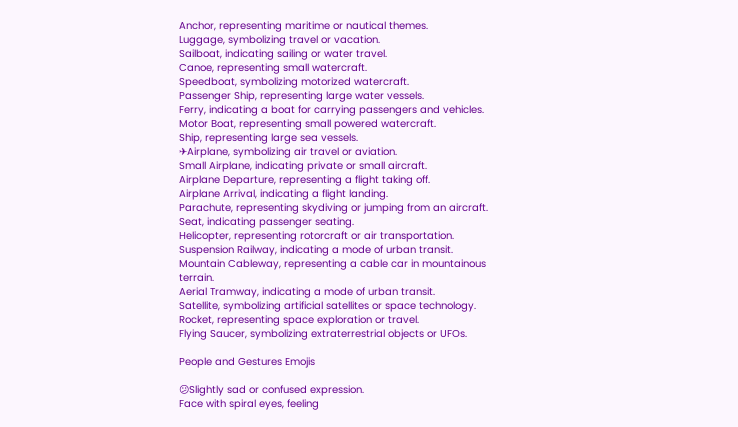Anchor, representing maritime or nautical themes.
Luggage, symbolizing travel or vacation.
Sailboat, indicating sailing or water travel.
Canoe, representing small watercraft.
Speedboat, symbolizing motorized watercraft.
Passenger Ship, representing large water vessels.
Ferry, indicating a boat for carrying passengers and vehicles.
Motor Boat, representing small powered watercraft.
Ship, representing large sea vessels.
✈Airplane, symbolizing air travel or aviation.
Small Airplane, indicating private or small aircraft.
Airplane Departure, representing a flight taking off.
Airplane Arrival, indicating a flight landing.
Parachute, representing skydiving or jumping from an aircraft.
Seat, indicating passenger seating.
Helicopter, representing rotorcraft or air transportation.
Suspension Railway, indicating a mode of urban transit.
Mountain Cableway, representing a cable car in mountainous terrain.
Aerial Tramway, indicating a mode of urban transit.
Satellite, symbolizing artificial satellites or space technology.
Rocket, representing space exploration or travel.
Flying Saucer, symbolizing extraterrestrial objects or UFOs.

People and Gestures Emojis

😕Slightly sad or confused expression.
Face with spiral eyes, feeling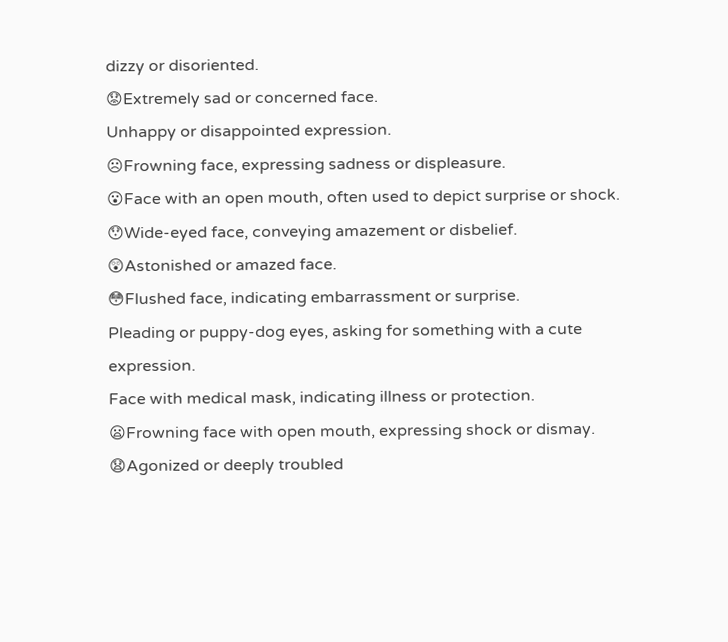dizzy or disoriented.
😟Extremely sad or concerned face.
Unhappy or disappointed expression.
☹Frowning face, expressing sadness or displeasure.
😮Face with an open mouth, often used to depict surprise or shock.
😯Wide-eyed face, conveying amazement or disbelief.
😲Astonished or amazed face.
😳Flushed face, indicating embarrassment or surprise.
Pleading or puppy-dog eyes, asking for something with a cute expression.
Face with medical mask, indicating illness or protection.
😦Frowning face with open mouth, expressing shock or dismay.
😧Agonized or deeply troubled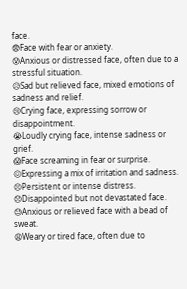face.
😨Face with fear or anxiety.
😰Anxious or distressed face, often due to a stressful situation.
😥Sad but relieved face, mixed emotions of sadness and relief.
😢Crying face, expressing sorrow or disappointment.
😭Loudly crying face, intense sadness or grief.
😱Face screaming in fear or surprise.
😖Expressing a mix of irritation and sadness.
😣Persistent or intense distress.
😞Disappointed but not devastated face.
😓Anxious or relieved face with a bead of sweat.
😩Weary or tired face, often due to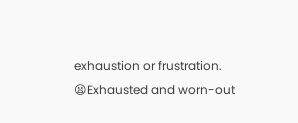exhaustion or frustration.
😫Exhausted and worn-out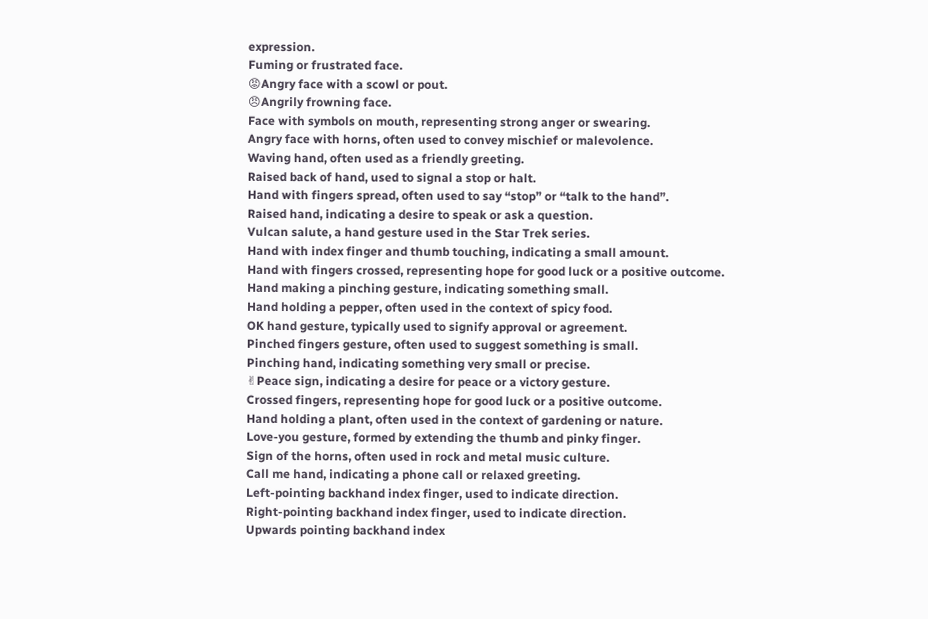expression.
Fuming or frustrated face.
😡Angry face with a scowl or pout.
😠Angrily frowning face.
Face with symbols on mouth, representing strong anger or swearing.
Angry face with horns, often used to convey mischief or malevolence.
Waving hand, often used as a friendly greeting.
Raised back of hand, used to signal a stop or halt.
Hand with fingers spread, often used to say “stop” or “talk to the hand”.
Raised hand, indicating a desire to speak or ask a question.
Vulcan salute, a hand gesture used in the Star Trek series.
Hand with index finger and thumb touching, indicating a small amount.
Hand with fingers crossed, representing hope for good luck or a positive outcome.
Hand making a pinching gesture, indicating something small.
Hand holding a pepper, often used in the context of spicy food.
OK hand gesture, typically used to signify approval or agreement.
Pinched fingers gesture, often used to suggest something is small.
Pinching hand, indicating something very small or precise.
✌Peace sign, indicating a desire for peace or a victory gesture.
Crossed fingers, representing hope for good luck or a positive outcome.
Hand holding a plant, often used in the context of gardening or nature.
Love-you gesture, formed by extending the thumb and pinky finger.
Sign of the horns, often used in rock and metal music culture.
Call me hand, indicating a phone call or relaxed greeting.
Left-pointing backhand index finger, used to indicate direction.
Right-pointing backhand index finger, used to indicate direction.
Upwards pointing backhand index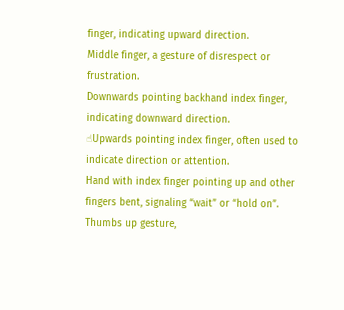finger, indicating upward direction.
Middle finger, a gesture of disrespect or frustration.
Downwards pointing backhand index finger, indicating downward direction.
☝Upwards pointing index finger, often used to indicate direction or attention.
Hand with index finger pointing up and other fingers bent, signaling “wait” or “hold on”.
Thumbs up gesture,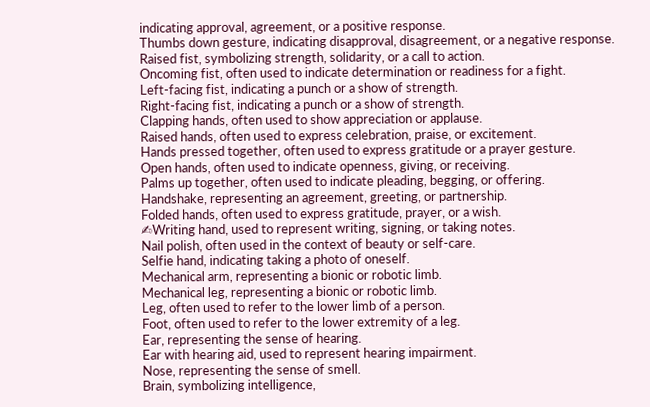indicating approval, agreement, or a positive response.
Thumbs down gesture, indicating disapproval, disagreement, or a negative response.
Raised fist, symbolizing strength, solidarity, or a call to action.
Oncoming fist, often used to indicate determination or readiness for a fight.
Left-facing fist, indicating a punch or a show of strength.
Right-facing fist, indicating a punch or a show of strength.
Clapping hands, often used to show appreciation or applause.
Raised hands, often used to express celebration, praise, or excitement.
Hands pressed together, often used to express gratitude or a prayer gesture.
Open hands, often used to indicate openness, giving, or receiving.
Palms up together, often used to indicate pleading, begging, or offering.
Handshake, representing an agreement, greeting, or partnership.
Folded hands, often used to express gratitude, prayer, or a wish.
✍Writing hand, used to represent writing, signing, or taking notes.
Nail polish, often used in the context of beauty or self-care.
Selfie hand, indicating taking a photo of oneself.
Mechanical arm, representing a bionic or robotic limb.
Mechanical leg, representing a bionic or robotic limb.
Leg, often used to refer to the lower limb of a person.
Foot, often used to refer to the lower extremity of a leg.
Ear, representing the sense of hearing.
Ear with hearing aid, used to represent hearing impairment.
Nose, representing the sense of smell.
Brain, symbolizing intelligence,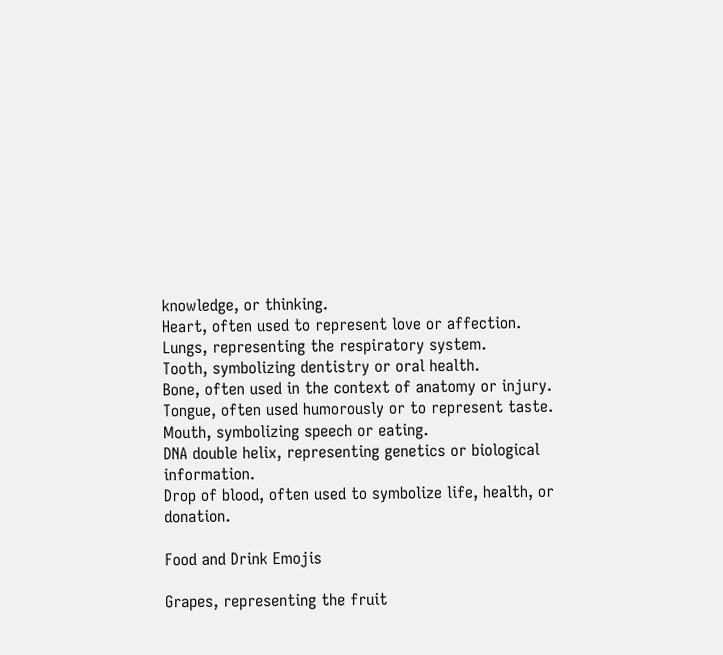knowledge, or thinking.
Heart, often used to represent love or affection.
Lungs, representing the respiratory system.
Tooth, symbolizing dentistry or oral health.
Bone, often used in the context of anatomy or injury.
Tongue, often used humorously or to represent taste.
Mouth, symbolizing speech or eating.
DNA double helix, representing genetics or biological information.
Drop of blood, often used to symbolize life, health, or donation.

Food and Drink Emojis

Grapes, representing the fruit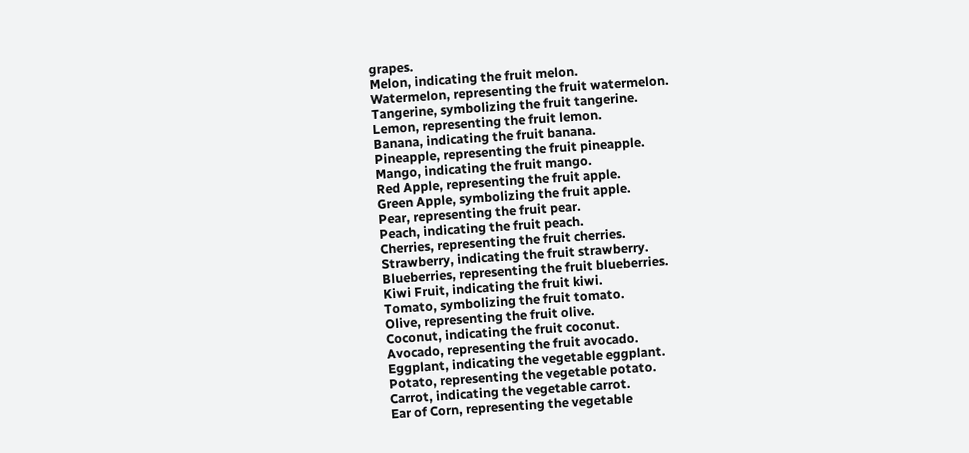grapes.
Melon, indicating the fruit melon.
Watermelon, representing the fruit watermelon.
Tangerine, symbolizing the fruit tangerine.
Lemon, representing the fruit lemon.
Banana, indicating the fruit banana.
Pineapple, representing the fruit pineapple.
Mango, indicating the fruit mango.
Red Apple, representing the fruit apple.
Green Apple, symbolizing the fruit apple.
Pear, representing the fruit pear.
Peach, indicating the fruit peach.
Cherries, representing the fruit cherries.
Strawberry, indicating the fruit strawberry.
Blueberries, representing the fruit blueberries.
Kiwi Fruit, indicating the fruit kiwi.
Tomato, symbolizing the fruit tomato.
Olive, representing the fruit olive.
Coconut, indicating the fruit coconut.
Avocado, representing the fruit avocado.
Eggplant, indicating the vegetable eggplant.
Potato, representing the vegetable potato.
Carrot, indicating the vegetable carrot.
Ear of Corn, representing the vegetable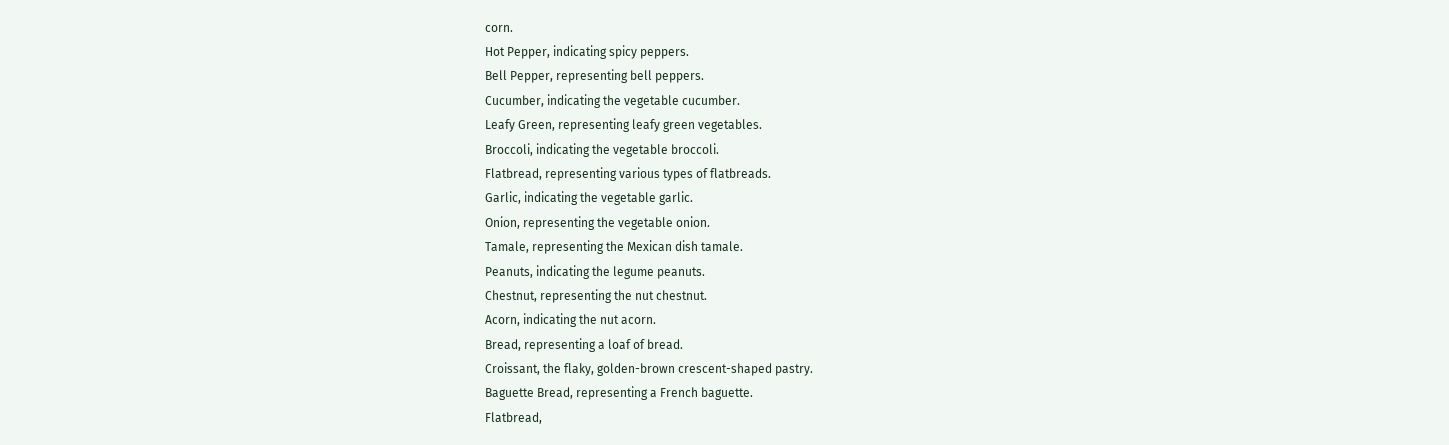corn.
Hot Pepper, indicating spicy peppers.
Bell Pepper, representing bell peppers.
Cucumber, indicating the vegetable cucumber.
Leafy Green, representing leafy green vegetables.
Broccoli, indicating the vegetable broccoli.
Flatbread, representing various types of flatbreads.
Garlic, indicating the vegetable garlic.
Onion, representing the vegetable onion.
Tamale, representing the Mexican dish tamale.
Peanuts, indicating the legume peanuts.
Chestnut, representing the nut chestnut.
Acorn, indicating the nut acorn.
Bread, representing a loaf of bread.
Croissant, the flaky, golden-brown crescent-shaped pastry.
Baguette Bread, representing a French baguette.
Flatbread,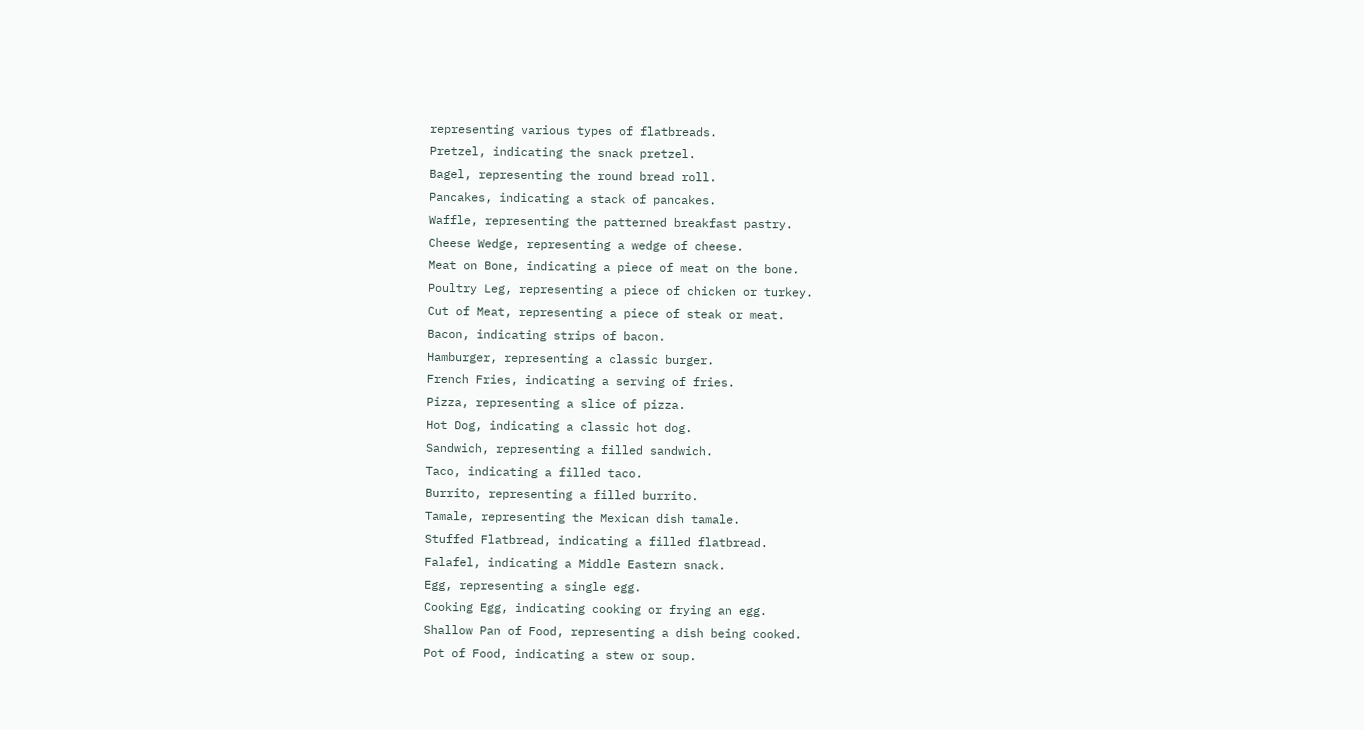representing various types of flatbreads.
Pretzel, indicating the snack pretzel.
Bagel, representing the round bread roll.
Pancakes, indicating a stack of pancakes.
Waffle, representing the patterned breakfast pastry.
Cheese Wedge, representing a wedge of cheese.
Meat on Bone, indicating a piece of meat on the bone.
Poultry Leg, representing a piece of chicken or turkey.
Cut of Meat, representing a piece of steak or meat.
Bacon, indicating strips of bacon.
Hamburger, representing a classic burger.
French Fries, indicating a serving of fries.
Pizza, representing a slice of pizza.
Hot Dog, indicating a classic hot dog.
Sandwich, representing a filled sandwich.
Taco, indicating a filled taco.
Burrito, representing a filled burrito.
Tamale, representing the Mexican dish tamale.
Stuffed Flatbread, indicating a filled flatbread.
Falafel, indicating a Middle Eastern snack.
Egg, representing a single egg.
Cooking Egg, indicating cooking or frying an egg.
Shallow Pan of Food, representing a dish being cooked.
Pot of Food, indicating a stew or soup.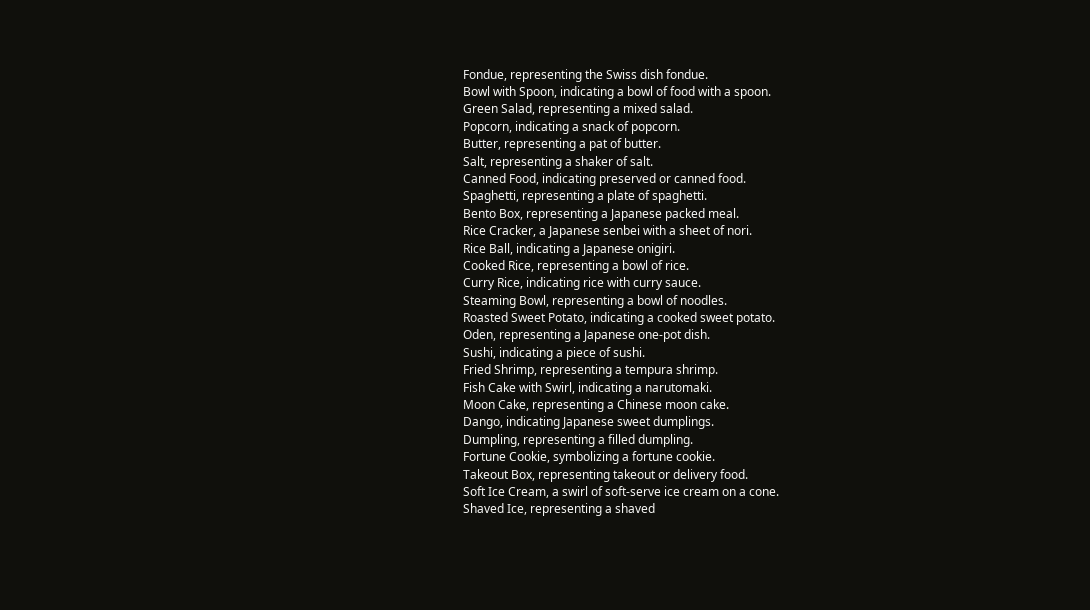Fondue, representing the Swiss dish fondue.
Bowl with Spoon, indicating a bowl of food with a spoon.
Green Salad, representing a mixed salad.
Popcorn, indicating a snack of popcorn.
Butter, representing a pat of butter.
Salt, representing a shaker of salt.
Canned Food, indicating preserved or canned food.
Spaghetti, representing a plate of spaghetti.
Bento Box, representing a Japanese packed meal.
Rice Cracker, a Japanese senbei with a sheet of nori.
Rice Ball, indicating a Japanese onigiri.
Cooked Rice, representing a bowl of rice.
Curry Rice, indicating rice with curry sauce.
Steaming Bowl, representing a bowl of noodles.
Roasted Sweet Potato, indicating a cooked sweet potato.
Oden, representing a Japanese one-pot dish.
Sushi, indicating a piece of sushi.
Fried Shrimp, representing a tempura shrimp.
Fish Cake with Swirl, indicating a narutomaki.
Moon Cake, representing a Chinese moon cake.
Dango, indicating Japanese sweet dumplings.
Dumpling, representing a filled dumpling.
Fortune Cookie, symbolizing a fortune cookie.
Takeout Box, representing takeout or delivery food.
Soft Ice Cream, a swirl of soft-serve ice cream on a cone.
Shaved Ice, representing a shaved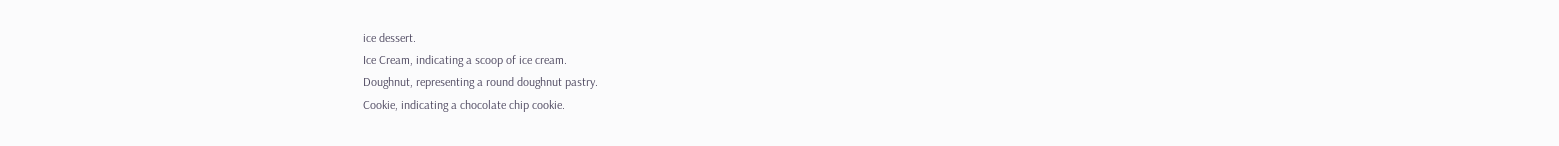ice dessert.
Ice Cream, indicating a scoop of ice cream.
Doughnut, representing a round doughnut pastry.
Cookie, indicating a chocolate chip cookie.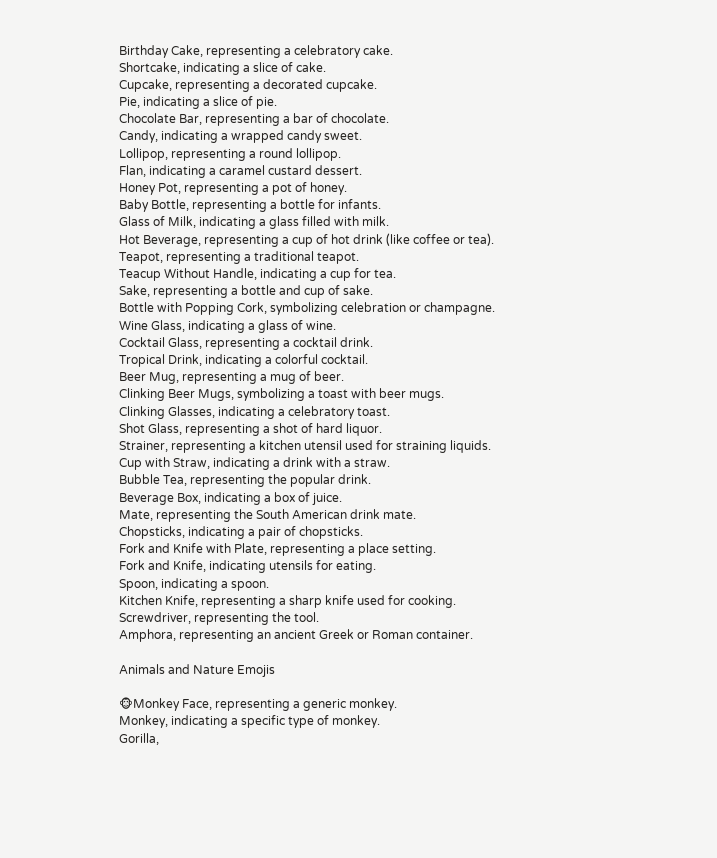Birthday Cake, representing a celebratory cake.
Shortcake, indicating a slice of cake.
Cupcake, representing a decorated cupcake.
Pie, indicating a slice of pie.
Chocolate Bar, representing a bar of chocolate.
Candy, indicating a wrapped candy sweet.
Lollipop, representing a round lollipop.
Flan, indicating a caramel custard dessert.
Honey Pot, representing a pot of honey.
Baby Bottle, representing a bottle for infants.
Glass of Milk, indicating a glass filled with milk.
Hot Beverage, representing a cup of hot drink (like coffee or tea).
Teapot, representing a traditional teapot.
Teacup Without Handle, indicating a cup for tea.
Sake, representing a bottle and cup of sake.
Bottle with Popping Cork, symbolizing celebration or champagne.
Wine Glass, indicating a glass of wine.
Cocktail Glass, representing a cocktail drink.
Tropical Drink, indicating a colorful cocktail.
Beer Mug, representing a mug of beer.
Clinking Beer Mugs, symbolizing a toast with beer mugs.
Clinking Glasses, indicating a celebratory toast.
Shot Glass, representing a shot of hard liquor.
Strainer, representing a kitchen utensil used for straining liquids.
Cup with Straw, indicating a drink with a straw.
Bubble Tea, representing the popular drink.
Beverage Box, indicating a box of juice.
Mate, representing the South American drink mate.
Chopsticks, indicating a pair of chopsticks.
Fork and Knife with Plate, representing a place setting.
Fork and Knife, indicating utensils for eating.
Spoon, indicating a spoon.
Kitchen Knife, representing a sharp knife used for cooking.
Screwdriver, representing the tool.
Amphora, representing an ancient Greek or Roman container.

Animals and Nature Emojis

🐵Monkey Face, representing a generic monkey.
Monkey, indicating a specific type of monkey.
Gorilla,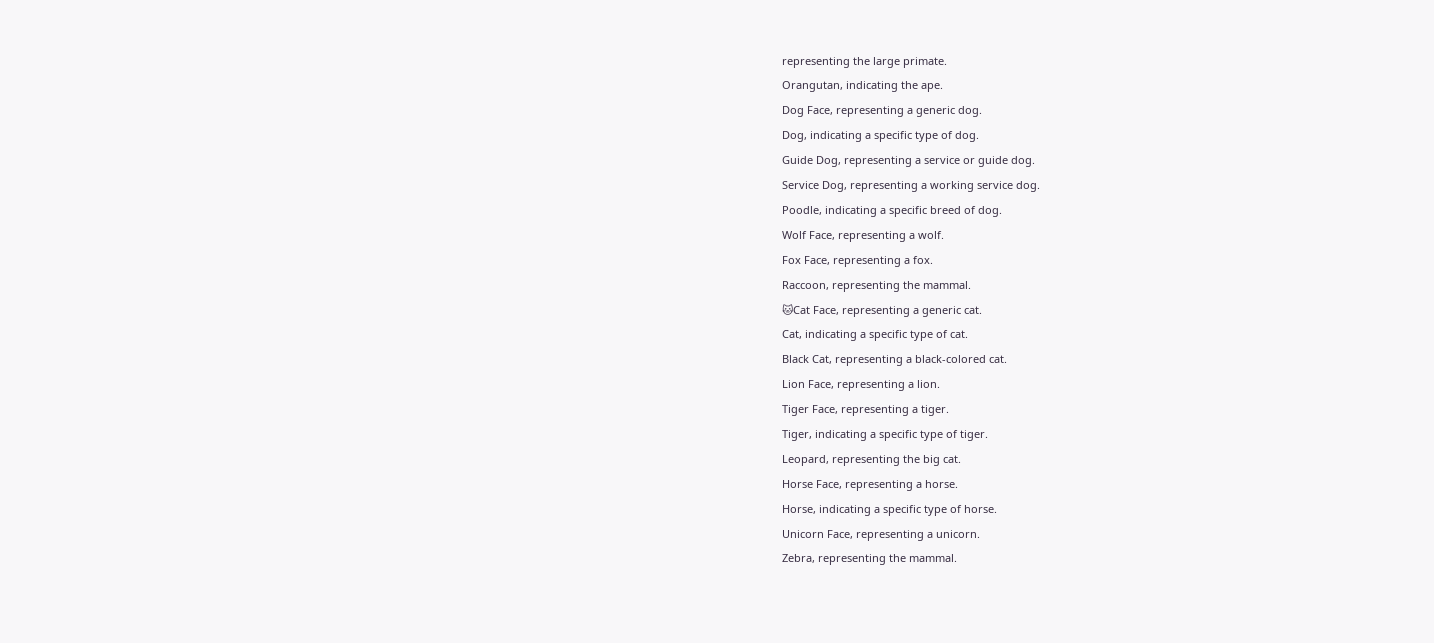representing the large primate.
Orangutan, indicating the ape.
Dog Face, representing a generic dog.
Dog, indicating a specific type of dog.
Guide Dog, representing a service or guide dog.
Service Dog, representing a working service dog.
Poodle, indicating a specific breed of dog.
Wolf Face, representing a wolf.
Fox Face, representing a fox.
Raccoon, representing the mammal.
🐱Cat Face, representing a generic cat.
Cat, indicating a specific type of cat.
Black Cat, representing a black-colored cat.
Lion Face, representing a lion.
Tiger Face, representing a tiger.
Tiger, indicating a specific type of tiger.
Leopard, representing the big cat.
Horse Face, representing a horse.
Horse, indicating a specific type of horse.
Unicorn Face, representing a unicorn.
Zebra, representing the mammal.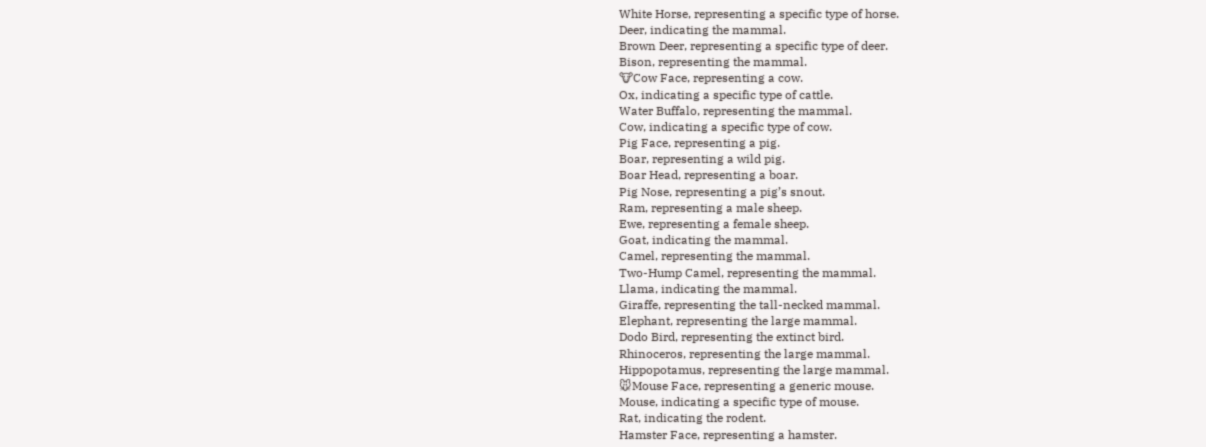White Horse, representing a specific type of horse.
Deer, indicating the mammal.
Brown Deer, representing a specific type of deer.
Bison, representing the mammal.
🐮Cow Face, representing a cow.
Ox, indicating a specific type of cattle.
Water Buffalo, representing the mammal.
Cow, indicating a specific type of cow.
Pig Face, representing a pig.
Boar, representing a wild pig.
Boar Head, representing a boar.
Pig Nose, representing a pig’s snout.
Ram, representing a male sheep.
Ewe, representing a female sheep.
Goat, indicating the mammal.
Camel, representing the mammal.
Two-Hump Camel, representing the mammal.
Llama, indicating the mammal.
Giraffe, representing the tall-necked mammal.
Elephant, representing the large mammal.
Dodo Bird, representing the extinct bird.
Rhinoceros, representing the large mammal.
Hippopotamus, representing the large mammal.
🐭Mouse Face, representing a generic mouse.
Mouse, indicating a specific type of mouse.
Rat, indicating the rodent.
Hamster Face, representing a hamster.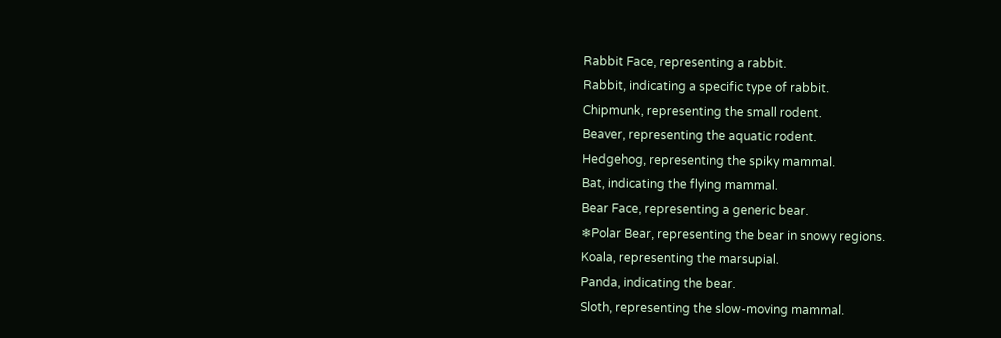Rabbit Face, representing a rabbit.
Rabbit, indicating a specific type of rabbit.
Chipmunk, representing the small rodent.
Beaver, representing the aquatic rodent.
Hedgehog, representing the spiky mammal.
Bat, indicating the flying mammal.
Bear Face, representing a generic bear.
❄Polar Bear, representing the bear in snowy regions.
Koala, representing the marsupial.
Panda, indicating the bear.
Sloth, representing the slow-moving mammal.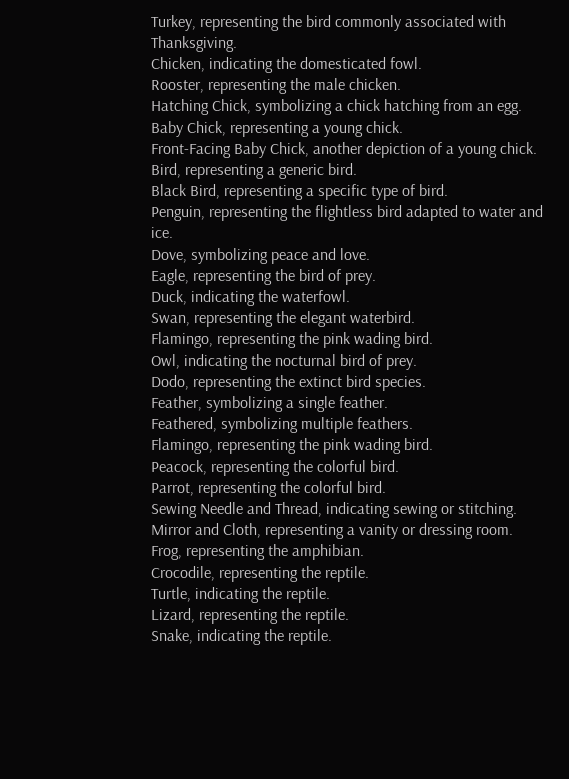Turkey, representing the bird commonly associated with Thanksgiving.
Chicken, indicating the domesticated fowl.
Rooster, representing the male chicken.
Hatching Chick, symbolizing a chick hatching from an egg.
Baby Chick, representing a young chick.
Front-Facing Baby Chick, another depiction of a young chick.
Bird, representing a generic bird.
Black Bird, representing a specific type of bird.
Penguin, representing the flightless bird adapted to water and ice.
Dove, symbolizing peace and love.
Eagle, representing the bird of prey.
Duck, indicating the waterfowl.
Swan, representing the elegant waterbird.
Flamingo, representing the pink wading bird.
Owl, indicating the nocturnal bird of prey.
Dodo, representing the extinct bird species.
Feather, symbolizing a single feather.
Feathered, symbolizing multiple feathers.
Flamingo, representing the pink wading bird.
Peacock, representing the colorful bird.
Parrot, representing the colorful bird.
Sewing Needle and Thread, indicating sewing or stitching.
Mirror and Cloth, representing a vanity or dressing room.
Frog, representing the amphibian.
Crocodile, representing the reptile.
Turtle, indicating the reptile.
Lizard, representing the reptile.
Snake, indicating the reptile.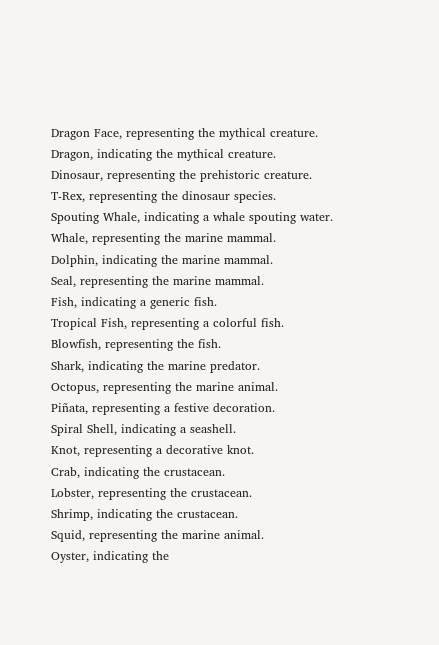Dragon Face, representing the mythical creature.
Dragon, indicating the mythical creature.
Dinosaur, representing the prehistoric creature.
T-Rex, representing the dinosaur species.
Spouting Whale, indicating a whale spouting water.
Whale, representing the marine mammal.
Dolphin, indicating the marine mammal.
Seal, representing the marine mammal.
Fish, indicating a generic fish.
Tropical Fish, representing a colorful fish.
Blowfish, representing the fish.
Shark, indicating the marine predator.
Octopus, representing the marine animal.
Piñata, representing a festive decoration.
Spiral Shell, indicating a seashell.
Knot, representing a decorative knot.
Crab, indicating the crustacean.
Lobster, representing the crustacean.
Shrimp, indicating the crustacean.
Squid, representing the marine animal.
Oyster, indicating the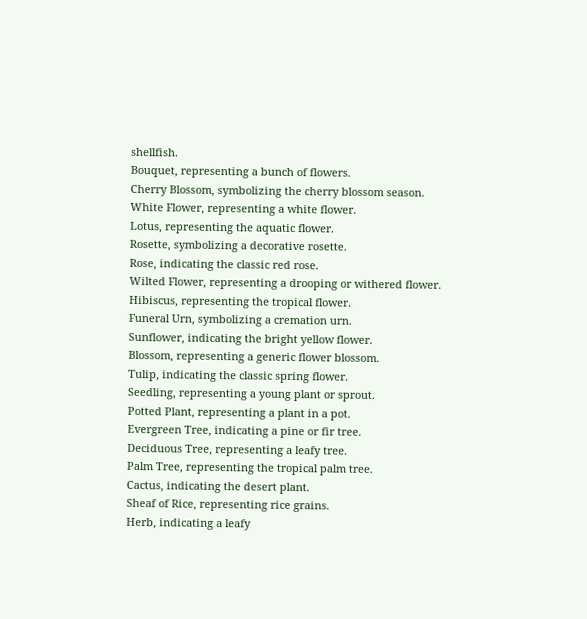shellfish.
Bouquet, representing a bunch of flowers.
Cherry Blossom, symbolizing the cherry blossom season.
White Flower, representing a white flower.
Lotus, representing the aquatic flower.
Rosette, symbolizing a decorative rosette.
Rose, indicating the classic red rose.
Wilted Flower, representing a drooping or withered flower.
Hibiscus, representing the tropical flower.
Funeral Urn, symbolizing a cremation urn.
Sunflower, indicating the bright yellow flower.
Blossom, representing a generic flower blossom.
Tulip, indicating the classic spring flower.
Seedling, representing a young plant or sprout.
Potted Plant, representing a plant in a pot.
Evergreen Tree, indicating a pine or fir tree.
Deciduous Tree, representing a leafy tree.
Palm Tree, representing the tropical palm tree.
Cactus, indicating the desert plant.
Sheaf of Rice, representing rice grains.
Herb, indicating a leafy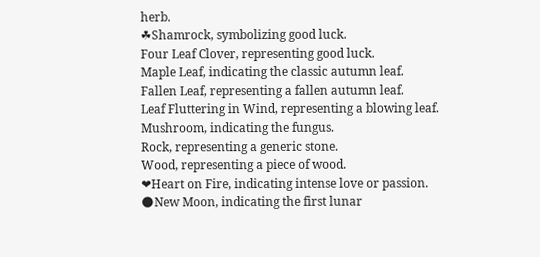herb.
☘Shamrock, symbolizing good luck.
Four Leaf Clover, representing good luck.
Maple Leaf, indicating the classic autumn leaf.
Fallen Leaf, representing a fallen autumn leaf.
Leaf Fluttering in Wind, representing a blowing leaf.
Mushroom, indicating the fungus.
Rock, representing a generic stone.
Wood, representing a piece of wood.
❤Heart on Fire, indicating intense love or passion.
🌑New Moon, indicating the first lunar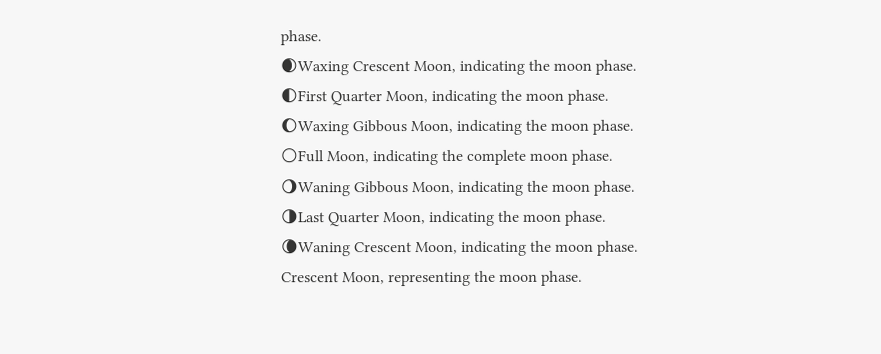phase.
🌒Waxing Crescent Moon, indicating the moon phase.
🌓First Quarter Moon, indicating the moon phase.
🌔Waxing Gibbous Moon, indicating the moon phase.
🌕Full Moon, indicating the complete moon phase.
🌖Waning Gibbous Moon, indicating the moon phase.
🌗Last Quarter Moon, indicating the moon phase.
🌘Waning Crescent Moon, indicating the moon phase.
Crescent Moon, representing the moon phase.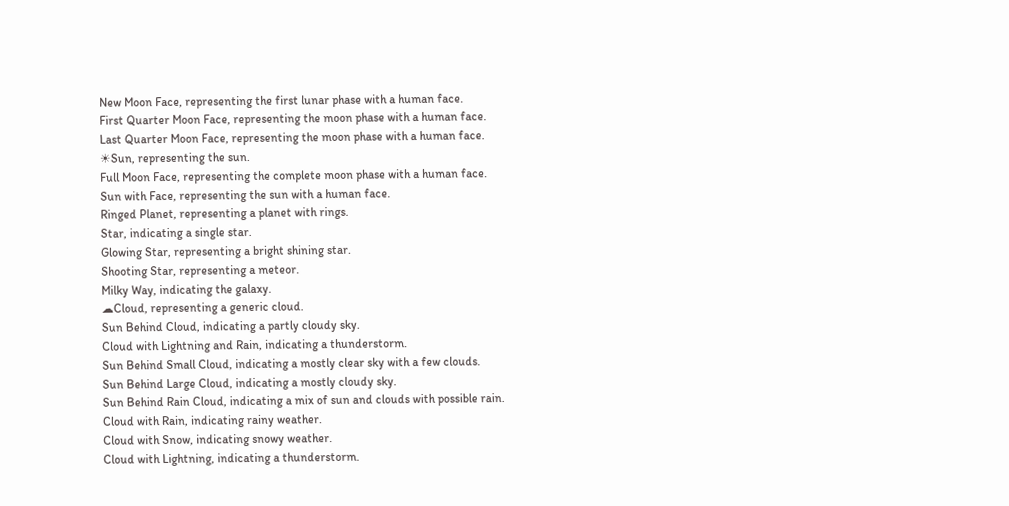New Moon Face, representing the first lunar phase with a human face.
First Quarter Moon Face, representing the moon phase with a human face.
Last Quarter Moon Face, representing the moon phase with a human face.
☀Sun, representing the sun.
Full Moon Face, representing the complete moon phase with a human face.
Sun with Face, representing the sun with a human face.
Ringed Planet, representing a planet with rings.
Star, indicating a single star.
Glowing Star, representing a bright shining star.
Shooting Star, representing a meteor.
Milky Way, indicating the galaxy.
☁Cloud, representing a generic cloud.
Sun Behind Cloud, indicating a partly cloudy sky.
Cloud with Lightning and Rain, indicating a thunderstorm.
Sun Behind Small Cloud, indicating a mostly clear sky with a few clouds.
Sun Behind Large Cloud, indicating a mostly cloudy sky.
Sun Behind Rain Cloud, indicating a mix of sun and clouds with possible rain.
Cloud with Rain, indicating rainy weather.
Cloud with Snow, indicating snowy weather.
Cloud with Lightning, indicating a thunderstorm.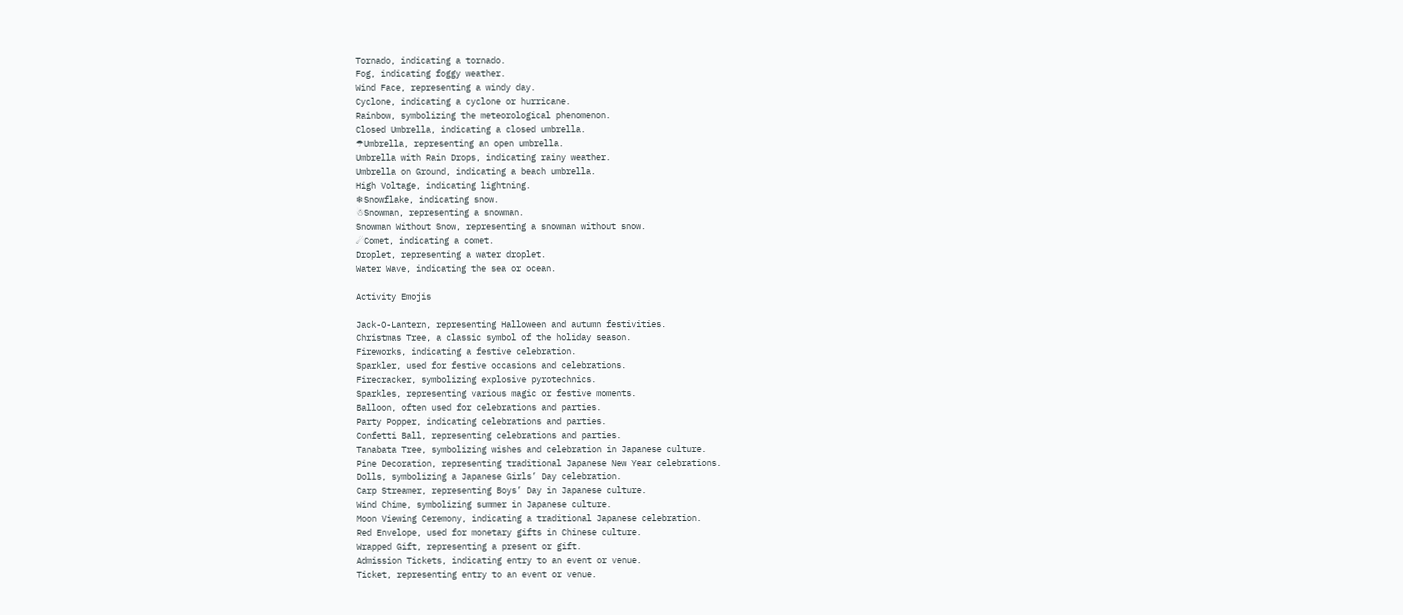Tornado, indicating a tornado.
Fog, indicating foggy weather.
Wind Face, representing a windy day.
Cyclone, indicating a cyclone or hurricane.
Rainbow, symbolizing the meteorological phenomenon.
Closed Umbrella, indicating a closed umbrella.
☂Umbrella, representing an open umbrella.
Umbrella with Rain Drops, indicating rainy weather.
Umbrella on Ground, indicating a beach umbrella.
High Voltage, indicating lightning.
❄Snowflake, indicating snow.
☃Snowman, representing a snowman.
Snowman Without Snow, representing a snowman without snow.
☄Comet, indicating a comet.
Droplet, representing a water droplet.
Water Wave, indicating the sea or ocean.

Activity Emojis

Jack-O-Lantern, representing Halloween and autumn festivities.
Christmas Tree, a classic symbol of the holiday season.
Fireworks, indicating a festive celebration.
Sparkler, used for festive occasions and celebrations.
Firecracker, symbolizing explosive pyrotechnics.
Sparkles, representing various magic or festive moments.
Balloon, often used for celebrations and parties.
Party Popper, indicating celebrations and parties.
Confetti Ball, representing celebrations and parties.
Tanabata Tree, symbolizing wishes and celebration in Japanese culture.
Pine Decoration, representing traditional Japanese New Year celebrations.
Dolls, symbolizing a Japanese Girls’ Day celebration.
Carp Streamer, representing Boys’ Day in Japanese culture.
Wind Chime, symbolizing summer in Japanese culture.
Moon Viewing Ceremony, indicating a traditional Japanese celebration.
Red Envelope, used for monetary gifts in Chinese culture.
Wrapped Gift, representing a present or gift.
Admission Tickets, indicating entry to an event or venue.
Ticket, representing entry to an event or venue.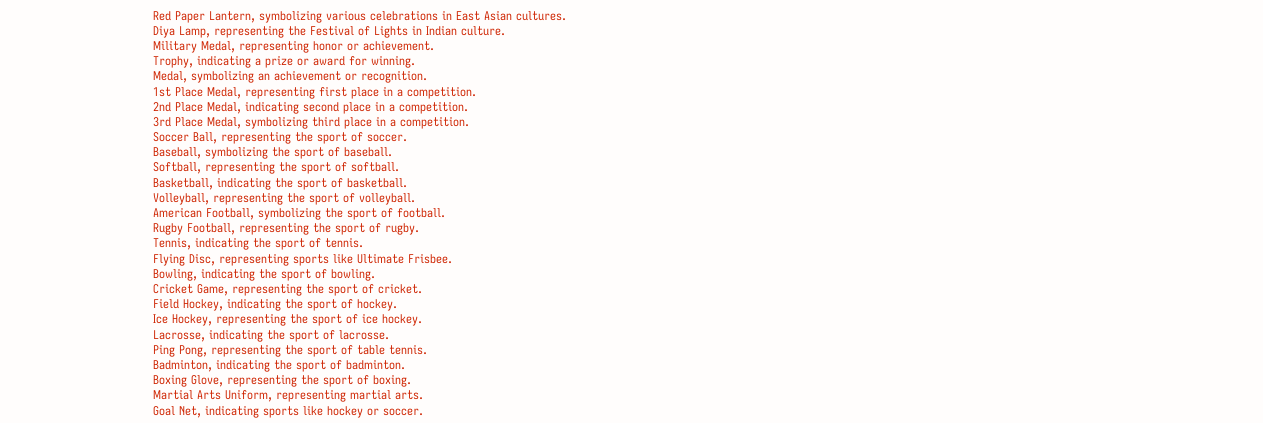Red Paper Lantern, symbolizing various celebrations in East Asian cultures.
Diya Lamp, representing the Festival of Lights in Indian culture.
Military Medal, representing honor or achievement.
Trophy, indicating a prize or award for winning.
Medal, symbolizing an achievement or recognition.
1st Place Medal, representing first place in a competition.
2nd Place Medal, indicating second place in a competition.
3rd Place Medal, symbolizing third place in a competition.
Soccer Ball, representing the sport of soccer.
Baseball, symbolizing the sport of baseball.
Softball, representing the sport of softball.
Basketball, indicating the sport of basketball.
Volleyball, representing the sport of volleyball.
American Football, symbolizing the sport of football.
Rugby Football, representing the sport of rugby.
Tennis, indicating the sport of tennis.
Flying Disc, representing sports like Ultimate Frisbee.
Bowling, indicating the sport of bowling.
Cricket Game, representing the sport of cricket.
Field Hockey, indicating the sport of hockey.
Ice Hockey, representing the sport of ice hockey.
Lacrosse, indicating the sport of lacrosse.
Ping Pong, representing the sport of table tennis.
Badminton, indicating the sport of badminton.
Boxing Glove, representing the sport of boxing.
Martial Arts Uniform, representing martial arts.
Goal Net, indicating sports like hockey or soccer.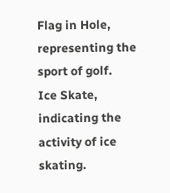Flag in Hole, representing the sport of golf.
Ice Skate, indicating the activity of ice skating.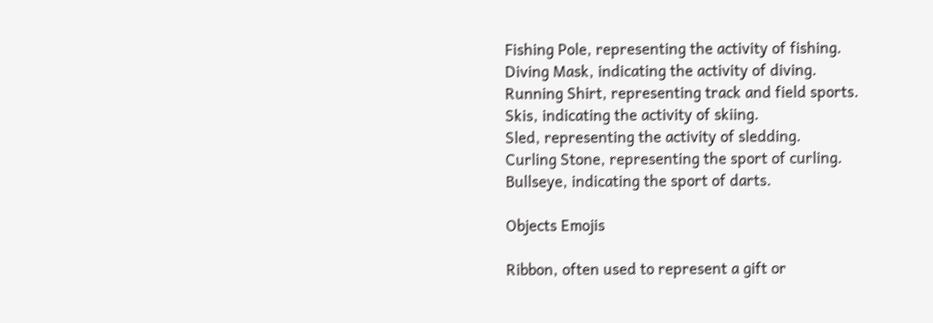Fishing Pole, representing the activity of fishing.
Diving Mask, indicating the activity of diving.
Running Shirt, representing track and field sports.
Skis, indicating the activity of skiing.
Sled, representing the activity of sledding.
Curling Stone, representing the sport of curling.
Bullseye, indicating the sport of darts.

Objects Emojis

Ribbon, often used to represent a gift or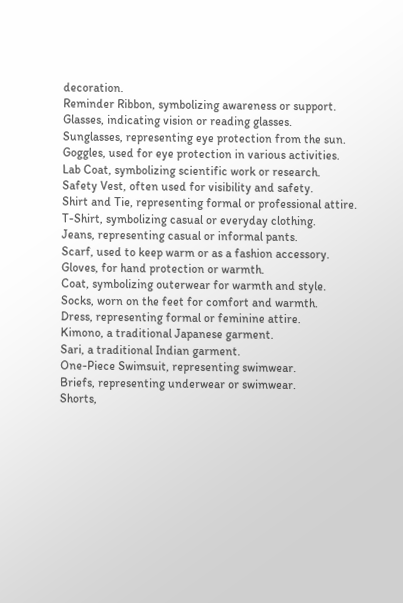decoration.
Reminder Ribbon, symbolizing awareness or support.
Glasses, indicating vision or reading glasses.
Sunglasses, representing eye protection from the sun.
Goggles, used for eye protection in various activities.
Lab Coat, symbolizing scientific work or research.
Safety Vest, often used for visibility and safety.
Shirt and Tie, representing formal or professional attire.
T-Shirt, symbolizing casual or everyday clothing.
Jeans, representing casual or informal pants.
Scarf, used to keep warm or as a fashion accessory.
Gloves, for hand protection or warmth.
Coat, symbolizing outerwear for warmth and style.
Socks, worn on the feet for comfort and warmth.
Dress, representing formal or feminine attire.
Kimono, a traditional Japanese garment.
Sari, a traditional Indian garment.
One-Piece Swimsuit, representing swimwear.
Briefs, representing underwear or swimwear.
Shorts,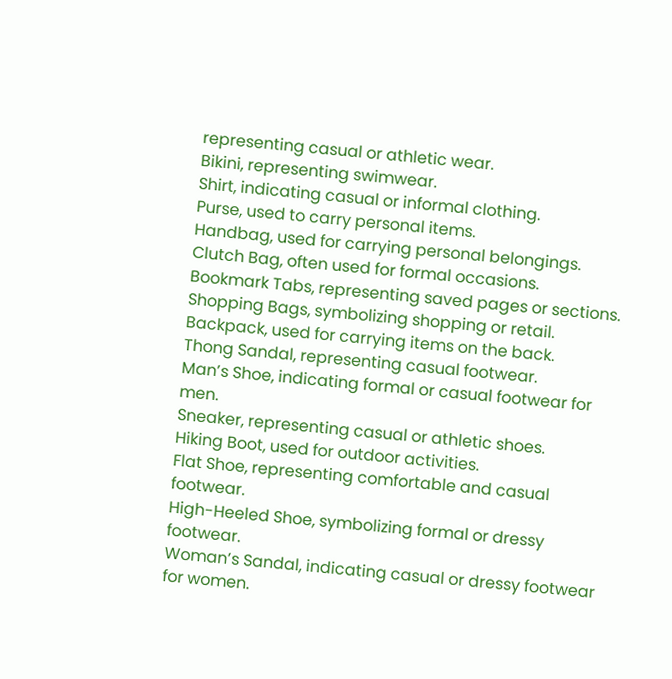representing casual or athletic wear.
Bikini, representing swimwear.
Shirt, indicating casual or informal clothing.
Purse, used to carry personal items.
Handbag, used for carrying personal belongings.
Clutch Bag, often used for formal occasions.
Bookmark Tabs, representing saved pages or sections.
Shopping Bags, symbolizing shopping or retail.
Backpack, used for carrying items on the back.
Thong Sandal, representing casual footwear.
Man’s Shoe, indicating formal or casual footwear for men.
Sneaker, representing casual or athletic shoes.
Hiking Boot, used for outdoor activities.
Flat Shoe, representing comfortable and casual footwear.
High-Heeled Shoe, symbolizing formal or dressy footwear.
Woman’s Sandal, indicating casual or dressy footwear for women.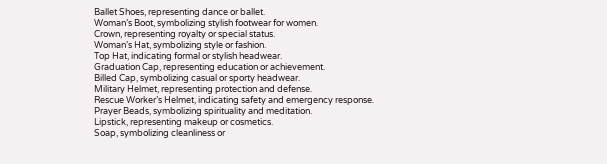Ballet Shoes, representing dance or ballet.
Woman’s Boot, symbolizing stylish footwear for women.
Crown, representing royalty or special status.
Woman’s Hat, symbolizing style or fashion.
Top Hat, indicating formal or stylish headwear.
Graduation Cap, representing education or achievement.
Billed Cap, symbolizing casual or sporty headwear.
Military Helmet, representing protection and defense.
Rescue Worker’s Helmet, indicating safety and emergency response.
Prayer Beads, symbolizing spirituality and meditation.
Lipstick, representing makeup or cosmetics.
Soap, symbolizing cleanliness or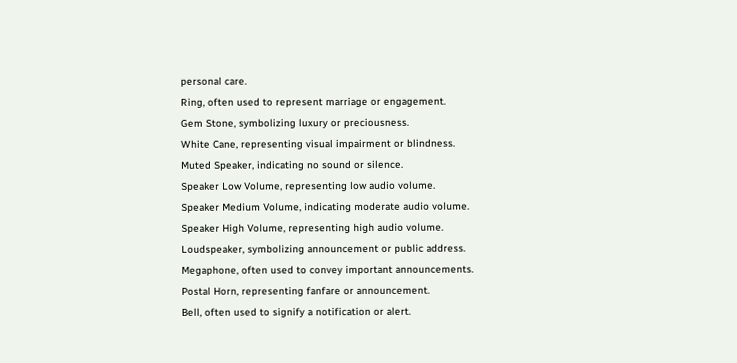personal care.
Ring, often used to represent marriage or engagement.
Gem Stone, symbolizing luxury or preciousness.
White Cane, representing visual impairment or blindness.
Muted Speaker, indicating no sound or silence.
Speaker Low Volume, representing low audio volume.
Speaker Medium Volume, indicating moderate audio volume.
Speaker High Volume, representing high audio volume.
Loudspeaker, symbolizing announcement or public address.
Megaphone, often used to convey important announcements.
Postal Horn, representing fanfare or announcement.
Bell, often used to signify a notification or alert.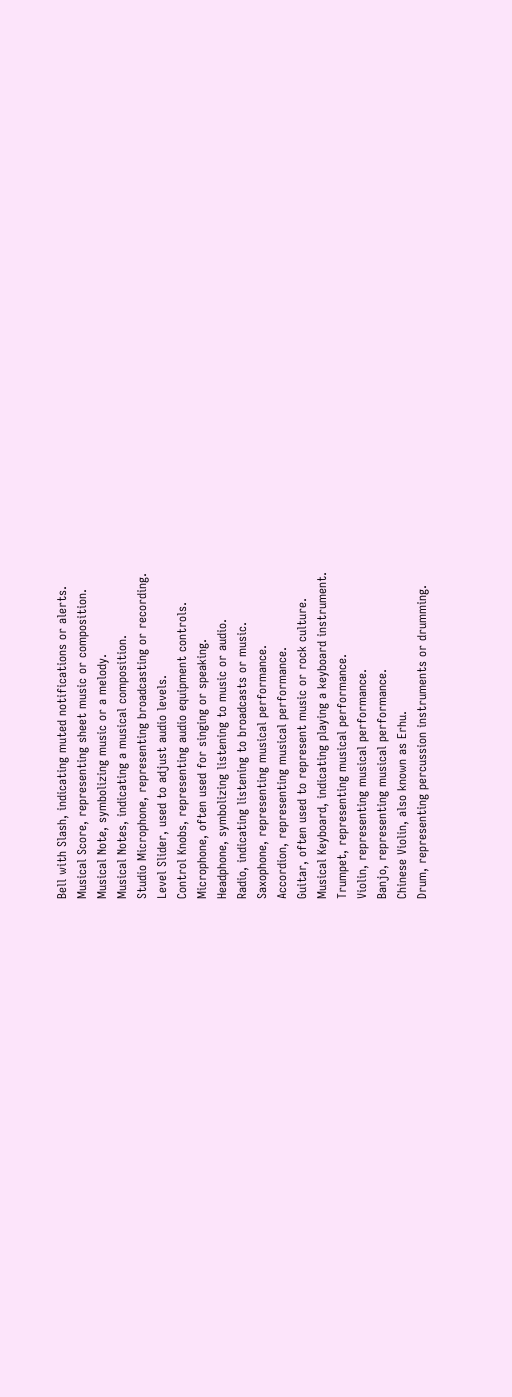Bell with Slash, indicating muted notifications or alerts.
Musical Score, representing sheet music or composition.
Musical Note, symbolizing music or a melody.
Musical Notes, indicating a musical composition.
Studio Microphone, representing broadcasting or recording.
Level Slider, used to adjust audio levels.
Control Knobs, representing audio equipment controls.
Microphone, often used for singing or speaking.
Headphone, symbolizing listening to music or audio.
Radio, indicating listening to broadcasts or music.
Saxophone, representing musical performance.
Accordion, representing musical performance.
Guitar, often used to represent music or rock culture.
Musical Keyboard, indicating playing a keyboard instrument.
Trumpet, representing musical performance.
Violin, representing musical performance.
Banjo, representing musical performance.
Chinese Violin, also known as Erhu.
Drum, representing percussion instruments or drumming.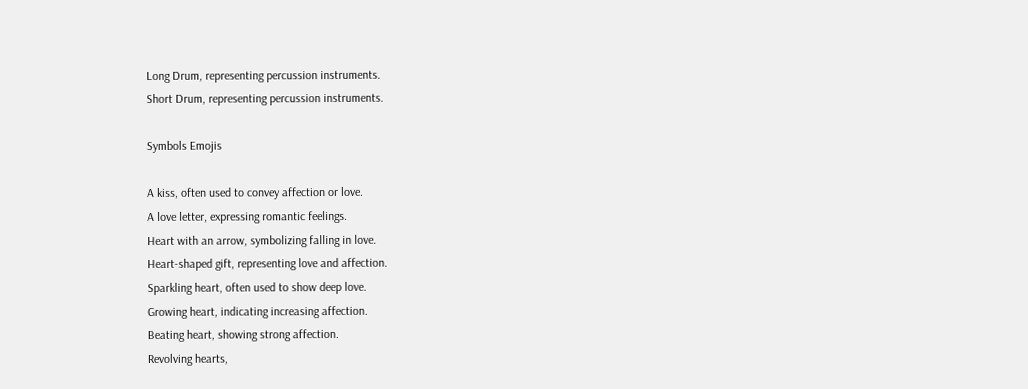Long Drum, representing percussion instruments.
Short Drum, representing percussion instruments.

Symbols Emojis

A kiss, often used to convey affection or love.
A love letter, expressing romantic feelings.
Heart with an arrow, symbolizing falling in love.
Heart-shaped gift, representing love and affection.
Sparkling heart, often used to show deep love.
Growing heart, indicating increasing affection.
Beating heart, showing strong affection.
Revolving hearts,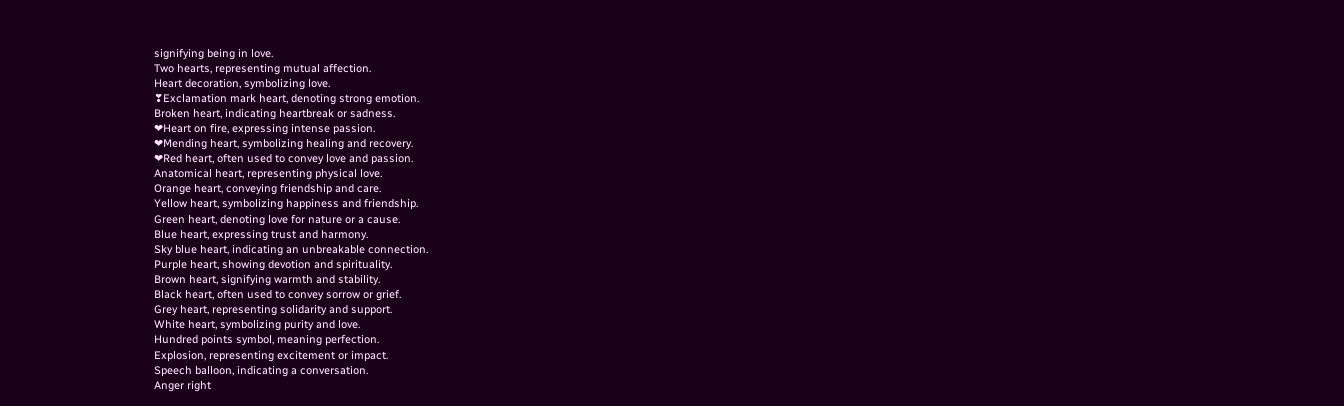signifying being in love.
Two hearts, representing mutual affection.
Heart decoration, symbolizing love.
❣Exclamation mark heart, denoting strong emotion.
Broken heart, indicating heartbreak or sadness.
❤Heart on fire, expressing intense passion.
❤Mending heart, symbolizing healing and recovery.
❤Red heart, often used to convey love and passion.
Anatomical heart, representing physical love.
Orange heart, conveying friendship and care.
Yellow heart, symbolizing happiness and friendship.
Green heart, denoting love for nature or a cause.
Blue heart, expressing trust and harmony.
Sky blue heart, indicating an unbreakable connection.
Purple heart, showing devotion and spirituality.
Brown heart, signifying warmth and stability.
Black heart, often used to convey sorrow or grief.
Grey heart, representing solidarity and support.
White heart, symbolizing purity and love.
Hundred points symbol, meaning perfection.
Explosion, representing excitement or impact.
Speech balloon, indicating a conversation.
Anger right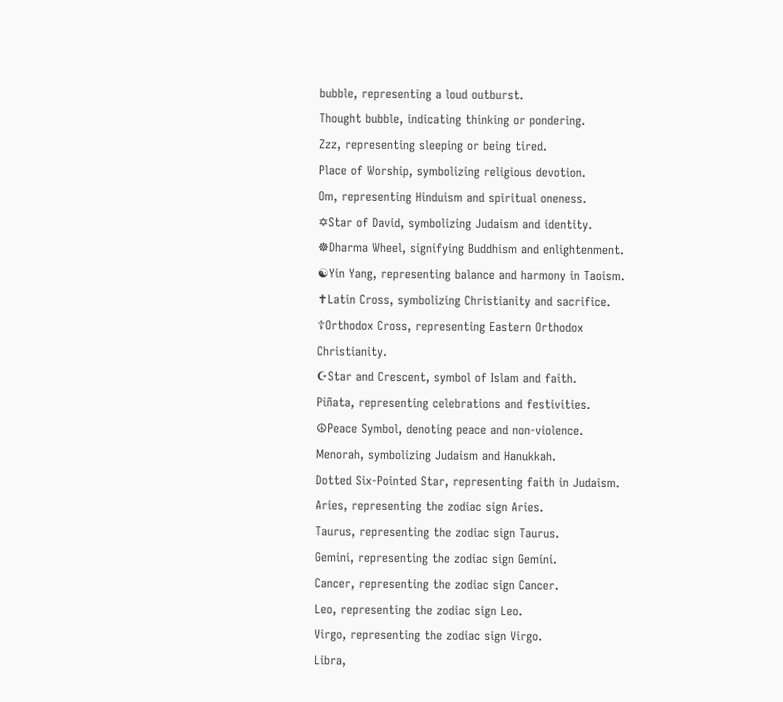bubble, representing a loud outburst.
Thought bubble, indicating thinking or pondering.
Zzz, representing sleeping or being tired.
Place of Worship, symbolizing religious devotion.
Om, representing Hinduism and spiritual oneness.
✡Star of David, symbolizing Judaism and identity.
☸Dharma Wheel, signifying Buddhism and enlightenment.
☯Yin Yang, representing balance and harmony in Taoism.
✝Latin Cross, symbolizing Christianity and sacrifice.
☦Orthodox Cross, representing Eastern Orthodox Christianity.
☪Star and Crescent, symbol of Islam and faith.
Piñata, representing celebrations and festivities.
☮Peace Symbol, denoting peace and non-violence.
Menorah, symbolizing Judaism and Hanukkah.
Dotted Six-Pointed Star, representing faith in Judaism.
Aries, representing the zodiac sign Aries.
Taurus, representing the zodiac sign Taurus.
Gemini, representing the zodiac sign Gemini.
Cancer, representing the zodiac sign Cancer.
Leo, representing the zodiac sign Leo.
Virgo, representing the zodiac sign Virgo.
Libra,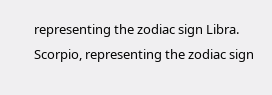representing the zodiac sign Libra.
Scorpio, representing the zodiac sign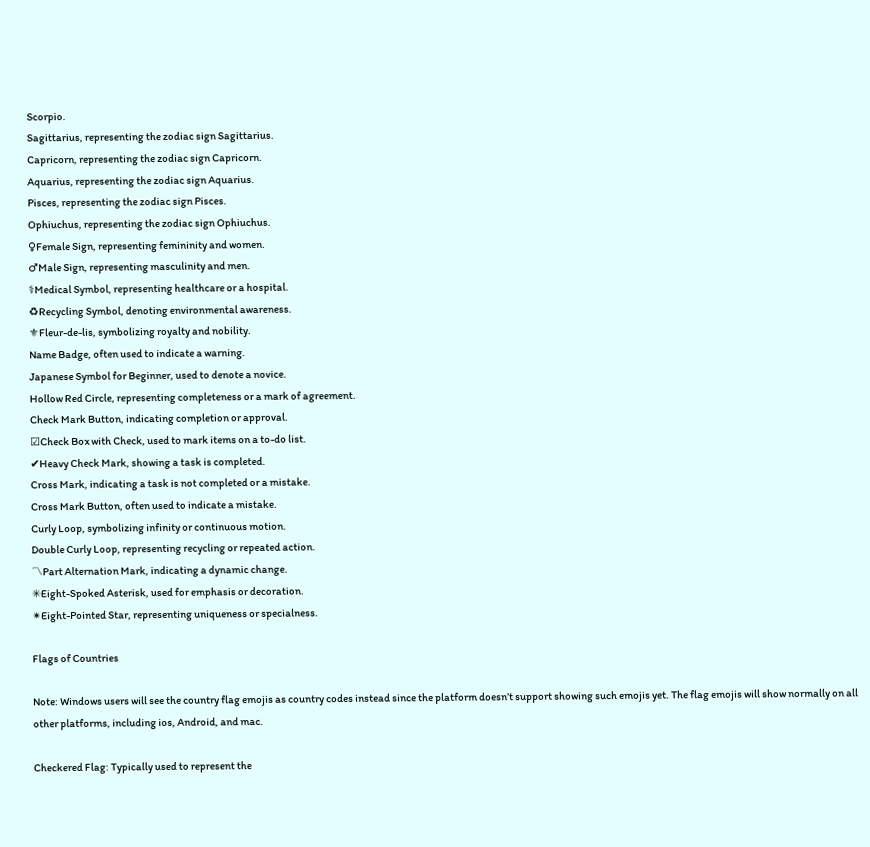Scorpio.
Sagittarius, representing the zodiac sign Sagittarius.
Capricorn, representing the zodiac sign Capricorn.
Aquarius, representing the zodiac sign Aquarius.
Pisces, representing the zodiac sign Pisces.
Ophiuchus, representing the zodiac sign Ophiuchus.
♀Female Sign, representing femininity and women.
♂Male Sign, representing masculinity and men.
⚕Medical Symbol, representing healthcare or a hospital.
♻Recycling Symbol, denoting environmental awareness.
⚜Fleur-de-lis, symbolizing royalty and nobility.
Name Badge, often used to indicate a warning.
Japanese Symbol for Beginner, used to denote a novice.
Hollow Red Circle, representing completeness or a mark of agreement.
Check Mark Button, indicating completion or approval.
☑Check Box with Check, used to mark items on a to-do list.
✔Heavy Check Mark, showing a task is completed.
Cross Mark, indicating a task is not completed or a mistake.
Cross Mark Button, often used to indicate a mistake.
Curly Loop, symbolizing infinity or continuous motion.
Double Curly Loop, representing recycling or repeated action.
〽Part Alternation Mark, indicating a dynamic change.
✳Eight-Spoked Asterisk, used for emphasis or decoration.
✴Eight-Pointed Star, representing uniqueness or specialness.

Flags of Countries

Note: Windows users will see the country flag emojis as country codes instead since the platform doesn’t support showing such emojis yet. The flag emojis will show normally on all other platforms, including ios, Android, and mac.

Checkered Flag: Typically used to represent the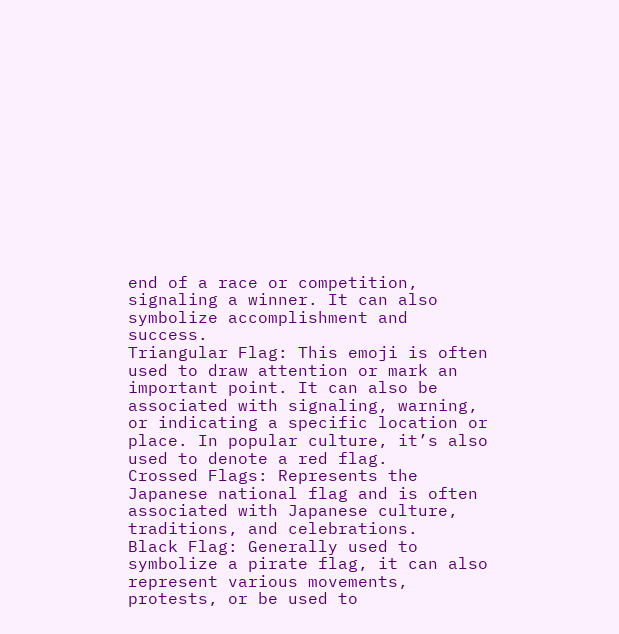end of a race or competition, signaling a winner. It can also symbolize accomplishment and success.
Triangular Flag: This emoji is often used to draw attention or mark an important point. It can also be associated with signaling, warning, or indicating a specific location or place. In popular culture, it’s also used to denote a red flag.
Crossed Flags: Represents the Japanese national flag and is often associated with Japanese culture, traditions, and celebrations.
Black Flag: Generally used to symbolize a pirate flag, it can also represent various movements, protests, or be used to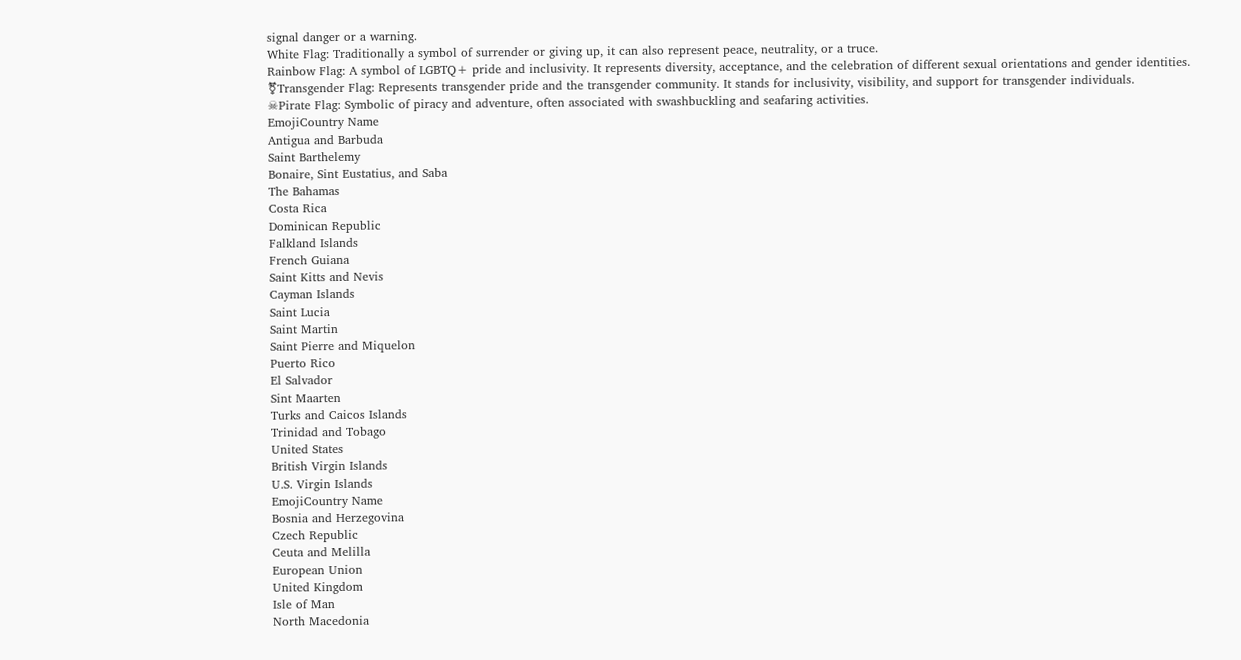signal danger or a warning.
White Flag: Traditionally a symbol of surrender or giving up, it can also represent peace, neutrality, or a truce.
Rainbow Flag: A symbol of LGBTQ+ pride and inclusivity. It represents diversity, acceptance, and the celebration of different sexual orientations and gender identities.
⚧Transgender Flag: Represents transgender pride and the transgender community. It stands for inclusivity, visibility, and support for transgender individuals.
☠Pirate Flag: Symbolic of piracy and adventure, often associated with swashbuckling and seafaring activities.
EmojiCountry Name
Antigua and Barbuda
Saint Barthelemy
Bonaire, Sint Eustatius, and Saba
The Bahamas
Costa Rica
Dominican Republic
Falkland Islands
French Guiana
Saint Kitts and Nevis
Cayman Islands
Saint Lucia
Saint Martin
Saint Pierre and Miquelon
Puerto Rico
El Salvador
Sint Maarten
Turks and Caicos Islands
Trinidad and Tobago
United States
British Virgin Islands
U.S. Virgin Islands
EmojiCountry Name
Bosnia and Herzegovina
Czech Republic
Ceuta and Melilla
European Union
United Kingdom
Isle of Man
North Macedonia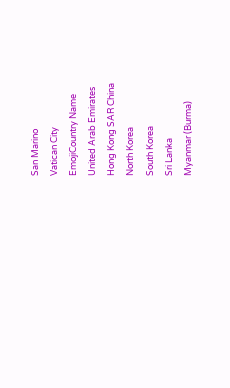San Marino
Vatican City
EmojiCountry Name
United Arab Emirates
Hong Kong SAR China
North Korea
South Korea
Sri Lanka
Myanmar (Burma)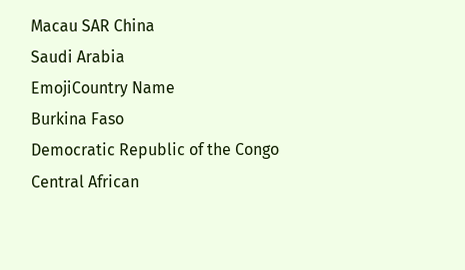Macau SAR China
Saudi Arabia
EmojiCountry Name
Burkina Faso
Democratic Republic of the Congo
Central African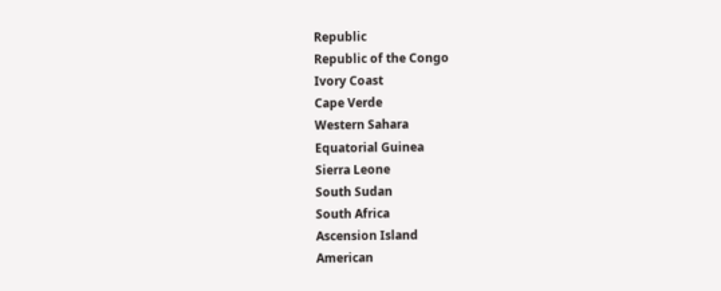Republic
Republic of the Congo
Ivory Coast
Cape Verde
Western Sahara
Equatorial Guinea
Sierra Leone
South Sudan
South Africa
Ascension Island
American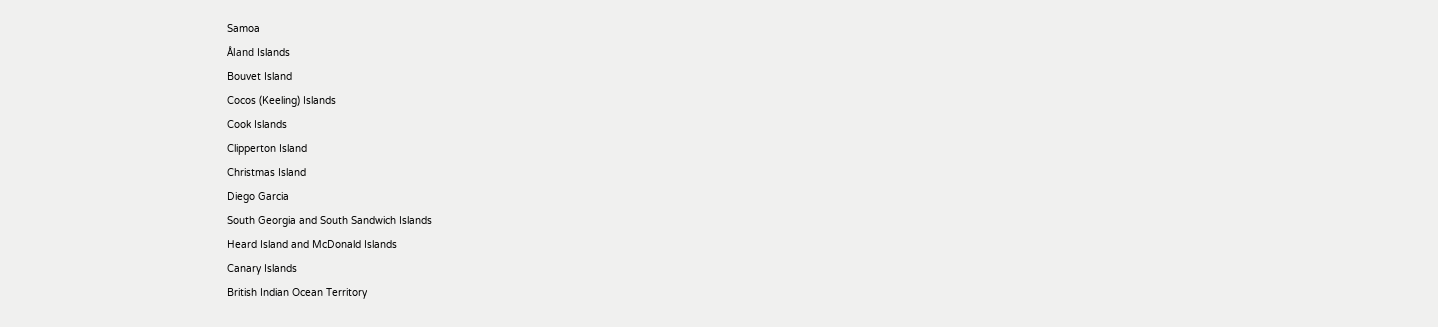Samoa
Åland Islands
Bouvet Island
Cocos (Keeling) Islands
Cook Islands
Clipperton Island
Christmas Island
Diego Garcia
South Georgia and South Sandwich Islands
Heard Island and McDonald Islands
Canary Islands
British Indian Ocean Territory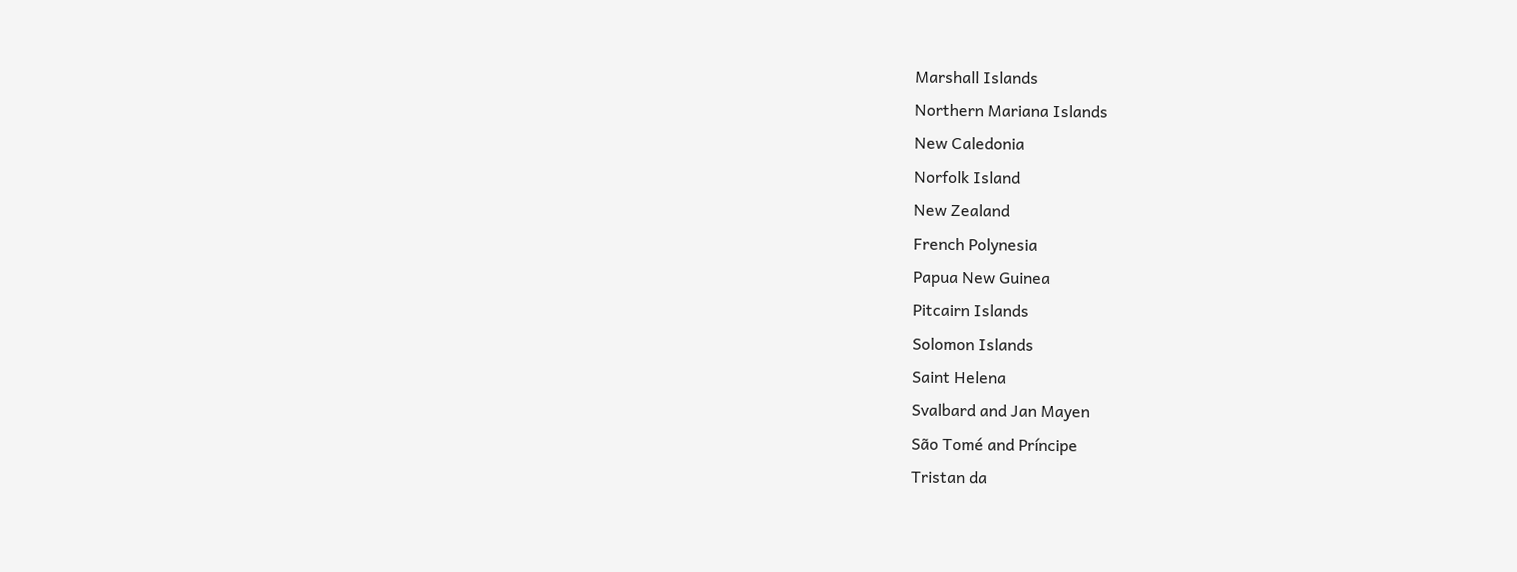Marshall Islands
Northern Mariana Islands
New Caledonia
Norfolk Island
New Zealand
French Polynesia
Papua New Guinea
Pitcairn Islands
Solomon Islands
Saint Helena
Svalbard and Jan Mayen
São Tomé and Príncipe
Tristan da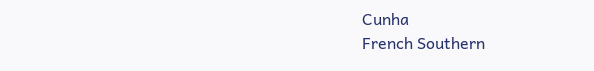Cunha
French Southern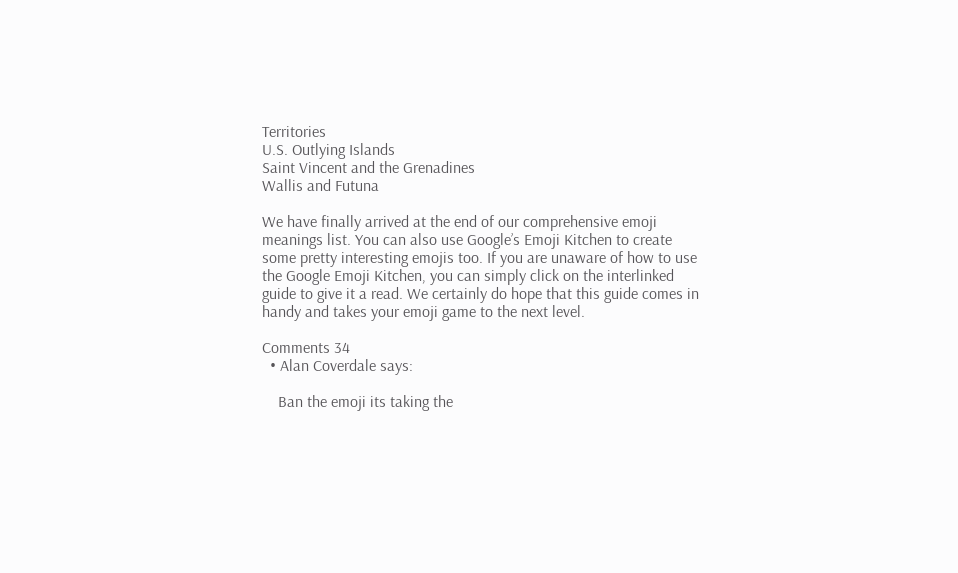Territories
U.S. Outlying Islands
Saint Vincent and the Grenadines
Wallis and Futuna

We have finally arrived at the end of our comprehensive emoji meanings list. You can also use Google’s Emoji Kitchen to create some pretty interesting emojis too. If you are unaware of how to use the Google Emoji Kitchen, you can simply click on the interlinked guide to give it a read. We certainly do hope that this guide comes in handy and takes your emoji game to the next level.

Comments 34
  • Alan Coverdale says:

    Ban the emoji its taking the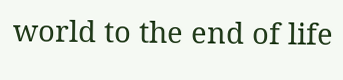world to the end of life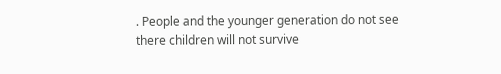. People and the younger generation do not see there children will not survive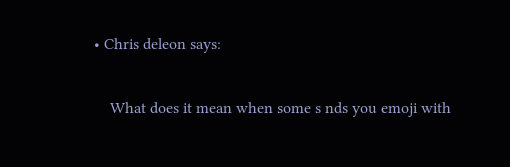• Chris deleon says:

    What does it mean when some s nds you emoji with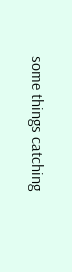some things catching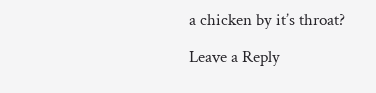a chicken by it’s throat?

Leave a Reply